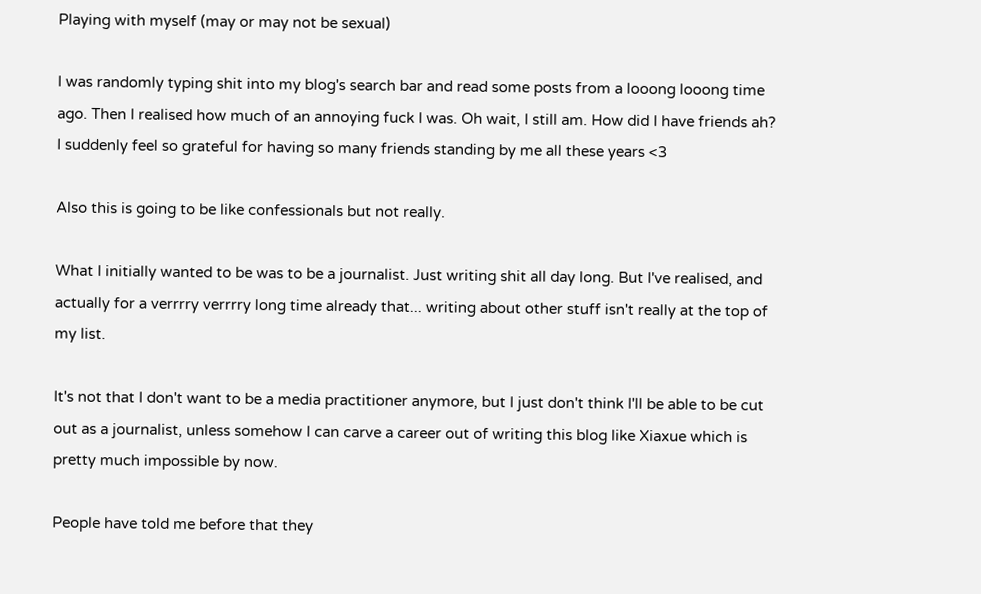Playing with myself (may or may not be sexual)

I was randomly typing shit into my blog's search bar and read some posts from a looong looong time ago. Then I realised how much of an annoying fuck I was. Oh wait, I still am. How did I have friends ah? I suddenly feel so grateful for having so many friends standing by me all these years <3

Also this is going to be like confessionals but not really.

What I initially wanted to be was to be a journalist. Just writing shit all day long. But I've realised, and actually for a verrrry verrrry long time already that... writing about other stuff isn't really at the top of my list.

It's not that I don't want to be a media practitioner anymore, but I just don't think I'll be able to be cut out as a journalist, unless somehow I can carve a career out of writing this blog like Xiaxue which is pretty much impossible by now.

People have told me before that they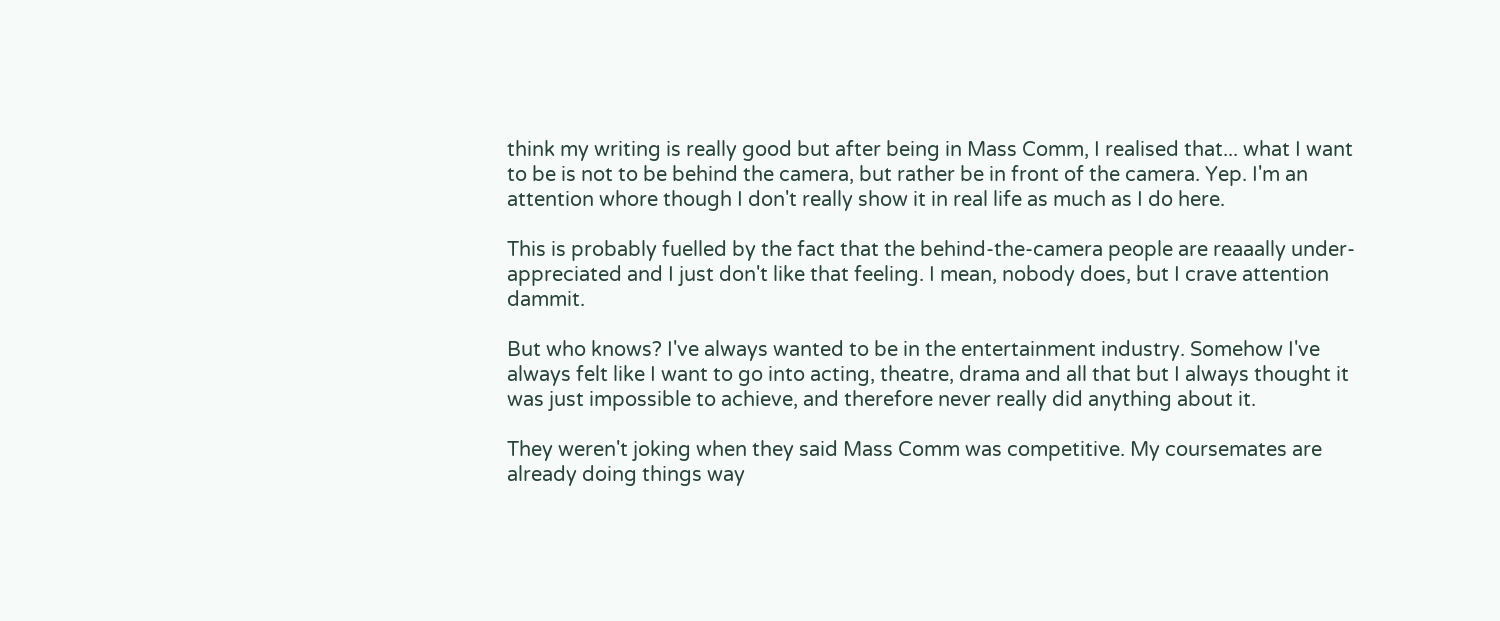think my writing is really good but after being in Mass Comm, I realised that... what I want to be is not to be behind the camera, but rather be in front of the camera. Yep. I'm an attention whore though I don't really show it in real life as much as I do here.

This is probably fuelled by the fact that the behind-the-camera people are reaaally under-appreciated and I just don't like that feeling. I mean, nobody does, but I crave attention dammit.

But who knows? I've always wanted to be in the entertainment industry. Somehow I've always felt like I want to go into acting, theatre, drama and all that but I always thought it was just impossible to achieve, and therefore never really did anything about it.

They weren't joking when they said Mass Comm was competitive. My coursemates are already doing things way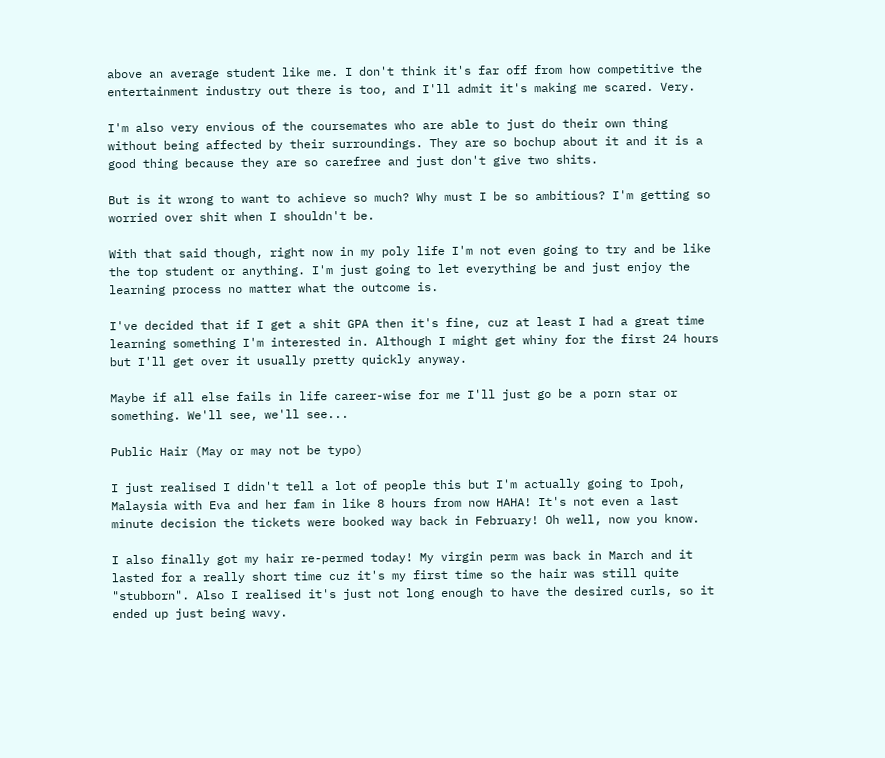above an average student like me. I don't think it's far off from how competitive the entertainment industry out there is too, and I'll admit it's making me scared. Very.

I'm also very envious of the coursemates who are able to just do their own thing without being affected by their surroundings. They are so bochup about it and it is a good thing because they are so carefree and just don't give two shits.

But is it wrong to want to achieve so much? Why must I be so ambitious? I'm getting so worried over shit when I shouldn't be.

With that said though, right now in my poly life I'm not even going to try and be like the top student or anything. I'm just going to let everything be and just enjoy the learning process no matter what the outcome is.

I've decided that if I get a shit GPA then it's fine, cuz at least I had a great time learning something I'm interested in. Although I might get whiny for the first 24 hours but I'll get over it usually pretty quickly anyway.

Maybe if all else fails in life career-wise for me I'll just go be a porn star or something. We'll see, we'll see...

Public Hair (May or may not be typo)

I just realised I didn't tell a lot of people this but I'm actually going to Ipoh, Malaysia with Eva and her fam in like 8 hours from now HAHA! It's not even a last minute decision the tickets were booked way back in February! Oh well, now you know.

I also finally got my hair re-permed today! My virgin perm was back in March and it lasted for a really short time cuz it's my first time so the hair was still quite "stubborn". Also I realised it's just not long enough to have the desired curls, so it ended up just being wavy.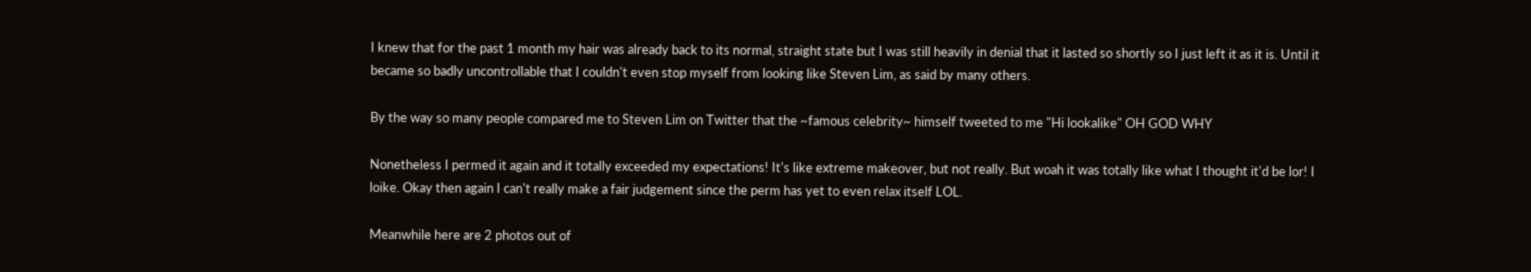I knew that for the past 1 month my hair was already back to its normal, straight state but I was still heavily in denial that it lasted so shortly so I just left it as it is. Until it became so badly uncontrollable that I couldn't even stop myself from looking like Steven Lim, as said by many others.

By the way so many people compared me to Steven Lim on Twitter that the ~famous celebrity~ himself tweeted to me "Hi lookalike" OH GOD WHY

Nonetheless I permed it again and it totally exceeded my expectations! It's like extreme makeover, but not really. But woah it was totally like what I thought it'd be lor! I loike. Okay then again I can't really make a fair judgement since the perm has yet to even relax itself LOL.

Meanwhile here are 2 photos out of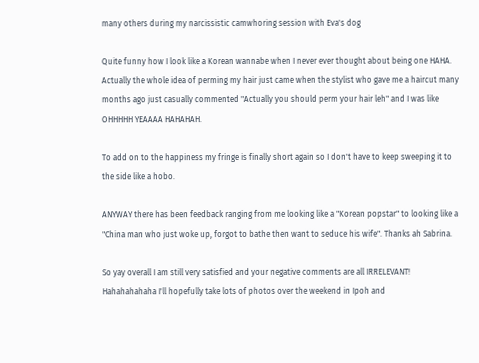many others during my narcissistic camwhoring session with Eva's dog

Quite funny how I look like a Korean wannabe when I never ever thought about being one HAHA. Actually the whole idea of perming my hair just came when the stylist who gave me a haircut many months ago just casually commented "Actually you should perm your hair leh" and I was like OHHHHH YEAAAA HAHAHAH.

To add on to the happiness my fringe is finally short again so I don't have to keep sweeping it to the side like a hobo.

ANYWAY there has been feedback ranging from me looking like a "Korean popstar" to looking like a "China man who just woke up, forgot to bathe then want to seduce his wife". Thanks ah Sabrina.

So yay overall I am still very satisfied and your negative comments are all IRRELEVANT! Hahahahahaha I'll hopefully take lots of photos over the weekend in Ipoh and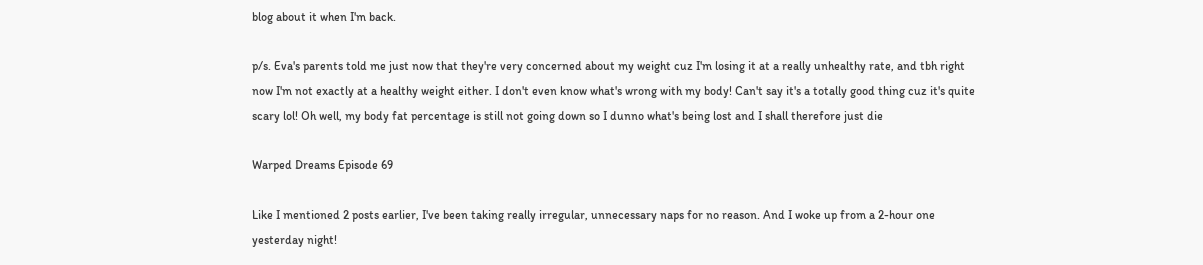blog about it when I'm back.

p/s. Eva's parents told me just now that they're very concerned about my weight cuz I'm losing it at a really unhealthy rate, and tbh right now I'm not exactly at a healthy weight either. I don't even know what's wrong with my body! Can't say it's a totally good thing cuz it's quite scary lol! Oh well, my body fat percentage is still not going down so I dunno what's being lost and I shall therefore just die

Warped Dreams Episode 69

Like I mentioned 2 posts earlier, I've been taking really irregular, unnecessary naps for no reason. And I woke up from a 2-hour one yesterday night!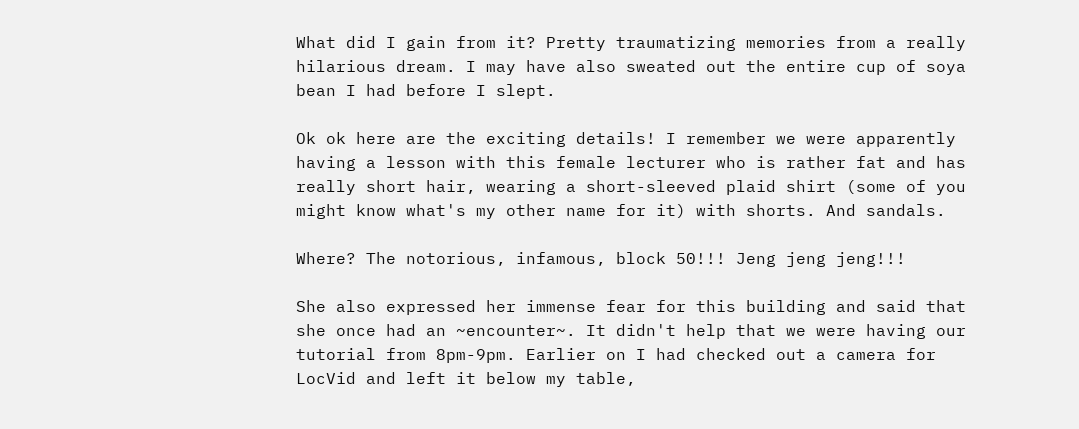What did I gain from it? Pretty traumatizing memories from a really hilarious dream. I may have also sweated out the entire cup of soya bean I had before I slept.

Ok ok here are the exciting details! I remember we were apparently having a lesson with this female lecturer who is rather fat and has really short hair, wearing a short-sleeved plaid shirt (some of you might know what's my other name for it) with shorts. And sandals.

Where? The notorious, infamous, block 50!!! Jeng jeng jeng!!!

She also expressed her immense fear for this building and said that she once had an ~encounter~. It didn't help that we were having our tutorial from 8pm-9pm. Earlier on I had checked out a camera for LocVid and left it below my table,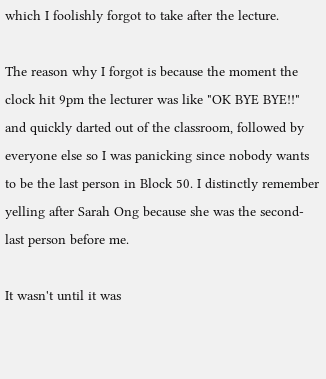which I foolishly forgot to take after the lecture.

The reason why I forgot is because the moment the clock hit 9pm the lecturer was like "OK BYE BYE!!" and quickly darted out of the classroom, followed by everyone else so I was panicking since nobody wants to be the last person in Block 50. I distinctly remember yelling after Sarah Ong because she was the second-last person before me.

It wasn't until it was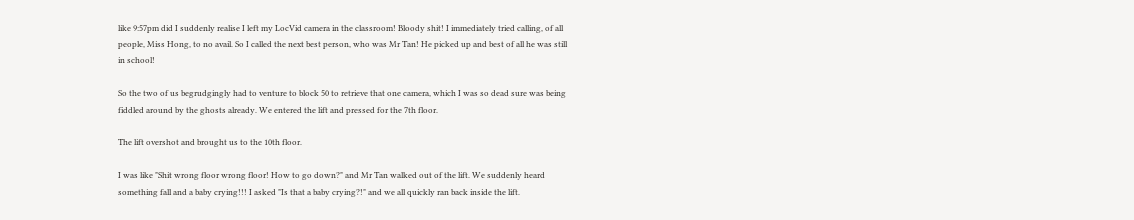like 9:57pm did I suddenly realise I left my LocVid camera in the classroom! Bloody shit! I immediately tried calling, of all people, Miss Hong, to no avail. So I called the next best person, who was Mr Tan! He picked up and best of all he was still in school!

So the two of us begrudgingly had to venture to block 50 to retrieve that one camera, which I was so dead sure was being fiddled around by the ghosts already. We entered the lift and pressed for the 7th floor.

The lift overshot and brought us to the 10th floor.

I was like "Shit wrong floor wrong floor! How to go down?" and Mr Tan walked out of the lift. We suddenly heard something fall and a baby crying!!! I asked "Is that a baby crying?!" and we all quickly ran back inside the lift.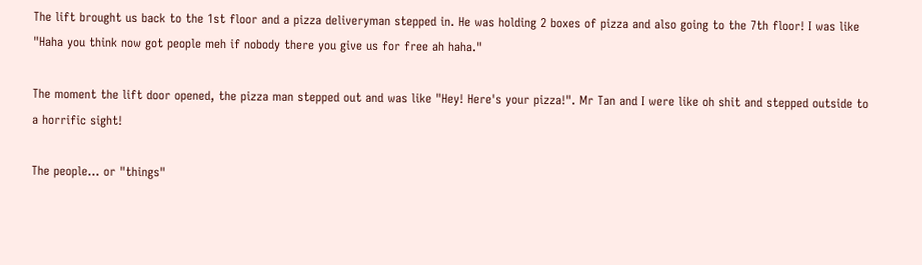The lift brought us back to the 1st floor and a pizza deliveryman stepped in. He was holding 2 boxes of pizza and also going to the 7th floor! I was like "Haha you think now got people meh if nobody there you give us for free ah haha."

The moment the lift door opened, the pizza man stepped out and was like "Hey! Here's your pizza!". Mr Tan and I were like oh shit and stepped outside to a horrific sight!

The people... or "things"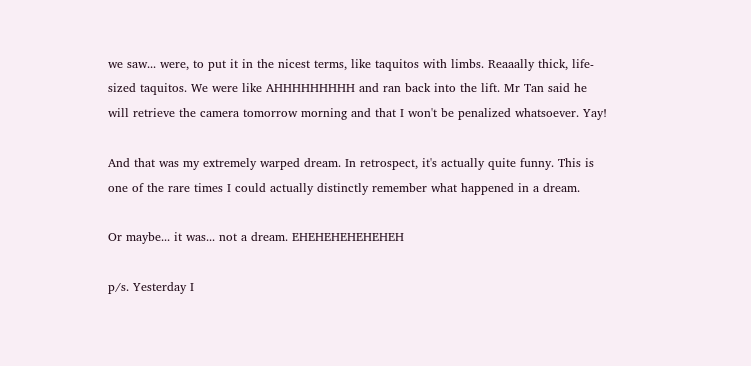we saw... were, to put it in the nicest terms, like taquitos with limbs. Reaaally thick, life-sized taquitos. We were like AHHHHHHHHH and ran back into the lift. Mr Tan said he will retrieve the camera tomorrow morning and that I won't be penalized whatsoever. Yay!

And that was my extremely warped dream. In retrospect, it's actually quite funny. This is one of the rare times I could actually distinctly remember what happened in a dream.

Or maybe... it was... not a dream. EHEHEHEHEHEHEH

p/s. Yesterday I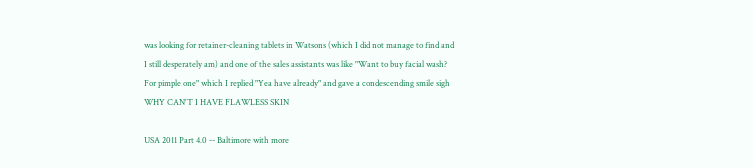was looking for retainer-cleaning tablets in Watsons (which I did not manage to find and I still desperately am) and one of the sales assistants was like "Want to buy facial wash? For pimple one" which I replied "Yea have already" and gave a condescending smile sigh WHY CAN'T I HAVE FLAWLESS SKIN

USA 2011 Part 4.0 -- Baltimore with more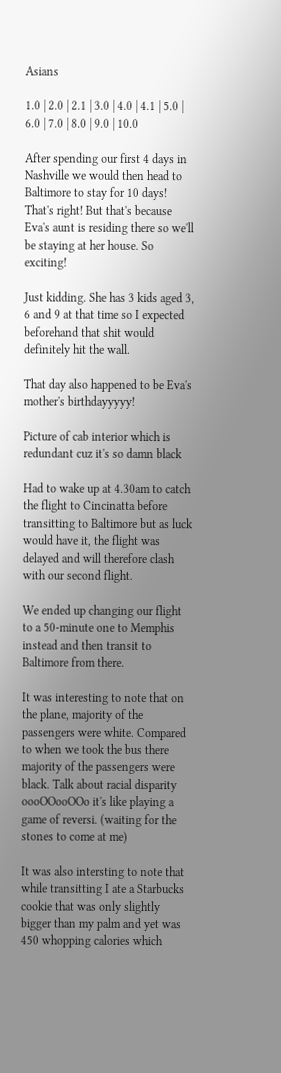Asians

1.0 | 2.0 | 2.1 | 3.0 | 4.0 | 4.1 | 5.0 | 6.0 | 7.0 | 8.0 | 9.0 | 10.0

After spending our first 4 days in Nashville we would then head to Baltimore to stay for 10 days! That's right! But that's because Eva's aunt is residing there so we'll be staying at her house. So exciting!

Just kidding. She has 3 kids aged 3, 6 and 9 at that time so I expected beforehand that shit would definitely hit the wall.

That day also happened to be Eva's mother's birthdayyyyy!

Picture of cab interior which is redundant cuz it's so damn black

Had to wake up at 4.30am to catch the flight to Cincinatta before transitting to Baltimore but as luck would have it, the flight was delayed and will therefore clash with our second flight.

We ended up changing our flight to a 50-minute one to Memphis instead and then transit to Baltimore from there.

It was interesting to note that on the plane, majority of the passengers were white. Compared to when we took the bus there majority of the passengers were black. Talk about racial disparity oooOOooOOo it's like playing a game of reversi. (waiting for the stones to come at me)

It was also intersting to note that while transitting I ate a Starbucks cookie that was only slightly bigger than my palm and yet was 450 whopping calories which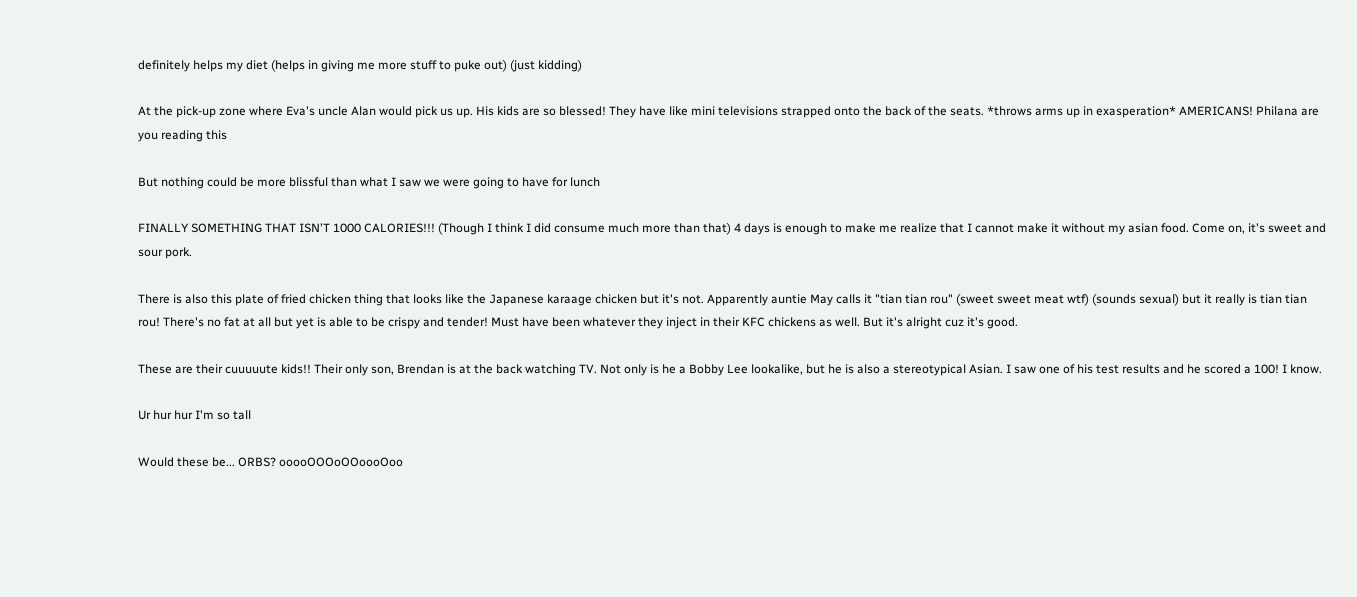definitely helps my diet (helps in giving me more stuff to puke out) (just kidding)

At the pick-up zone where Eva's uncle Alan would pick us up. His kids are so blessed! They have like mini televisions strapped onto the back of the seats. *throws arms up in exasperation* AMERICANS! Philana are you reading this

But nothing could be more blissful than what I saw we were going to have for lunch

FINALLY SOMETHING THAT ISN'T 1000 CALORIES!!! (Though I think I did consume much more than that) 4 days is enough to make me realize that I cannot make it without my asian food. Come on, it's sweet and sour pork.

There is also this plate of fried chicken thing that looks like the Japanese karaage chicken but it's not. Apparently auntie May calls it "tian tian rou" (sweet sweet meat wtf) (sounds sexual) but it really is tian tian rou! There's no fat at all but yet is able to be crispy and tender! Must have been whatever they inject in their KFC chickens as well. But it's alright cuz it's good.

These are their cuuuuute kids!! Their only son, Brendan is at the back watching TV. Not only is he a Bobby Lee lookalike, but he is also a stereotypical Asian. I saw one of his test results and he scored a 100! I know.

Ur hur hur I'm so tall

Would these be... ORBS? ooooOOOoOOoooOoo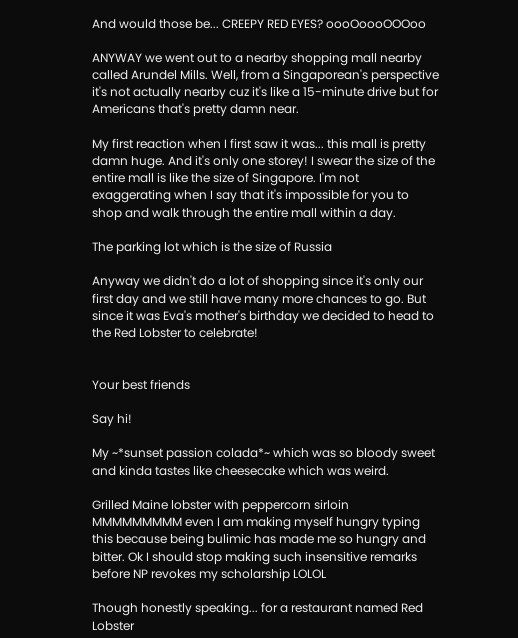And would those be... CREEPY RED EYES? oooOoooOOOoo

ANYWAY we went out to a nearby shopping mall nearby called Arundel Mills. Well, from a Singaporean's perspective it's not actually nearby cuz it's like a 15-minute drive but for Americans that's pretty damn near.

My first reaction when I first saw it was... this mall is pretty damn huge. And it's only one storey! I swear the size of the entire mall is like the size of Singapore. I'm not exaggerating when I say that it's impossible for you to shop and walk through the entire mall within a day.

The parking lot which is the size of Russia

Anyway we didn't do a lot of shopping since it's only our first day and we still have many more chances to go. But since it was Eva's mother's birthday we decided to head to the Red Lobster to celebrate!


Your best friends

Say hi!

My ~*sunset passion colada*~ which was so bloody sweet and kinda tastes like cheesecake which was weird.

Grilled Maine lobster with peppercorn sirloin MMMMMMMMM even I am making myself hungry typing this because being bulimic has made me so hungry and bitter. Ok I should stop making such insensitive remarks before NP revokes my scholarship LOLOL

Though honestly speaking... for a restaurant named Red Lobster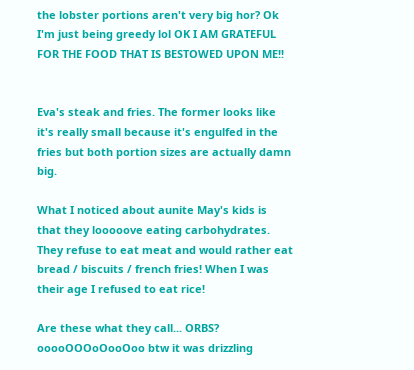the lobster portions aren't very big hor? Ok I'm just being greedy lol OK I AM GRATEFUL FOR THE FOOD THAT IS BESTOWED UPON ME!!


Eva's steak and fries. The former looks like it's really small because it's engulfed in the fries but both portion sizes are actually damn big.

What I noticed about aunite May's kids is that they looooove eating carbohydrates. They refuse to eat meat and would rather eat bread / biscuits / french fries! When I was their age I refused to eat rice!

Are these what they call... ORBS? ooooOOOoOooOoo btw it was drizzling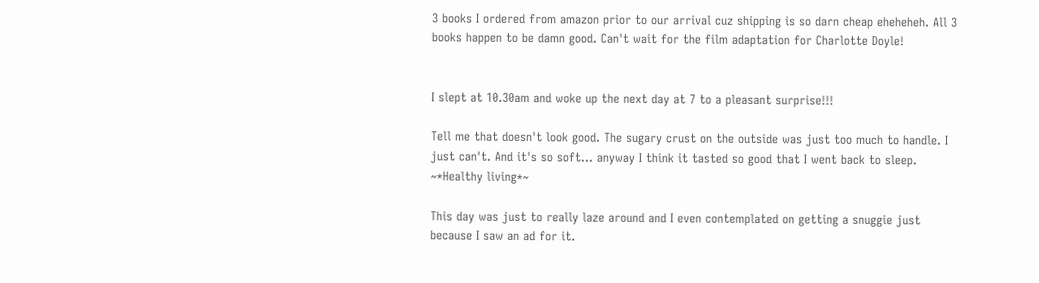3 books I ordered from amazon prior to our arrival cuz shipping is so darn cheap eheheheh. All 3 books happen to be damn good. Can't wait for the film adaptation for Charlotte Doyle!


I slept at 10.30am and woke up the next day at 7 to a pleasant surprise!!!

Tell me that doesn't look good. The sugary crust on the outside was just too much to handle. I just can't. And it's so soft... anyway I think it tasted so good that I went back to sleep. ~*Healthy living*~

This day was just to really laze around and I even contemplated on getting a snuggie just because I saw an ad for it.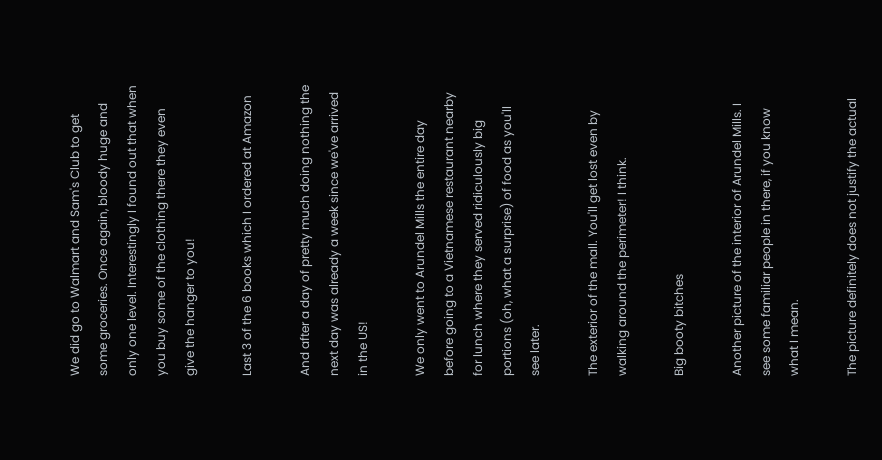We did go to Walmart and Sam's Club to get some groceries. Once again, bloody huge and only one level. Interestingly I found out that when you buy some of the clothing there they even give the hanger to you!

Last 3 of the 6 books which I ordered at Amazon

And after a day of pretty much doing nothing the next day was already a week since we've arrived in the US!

We only went to Arundel Mills the entire day before going to a Vietnamese restaurant nearby for lunch where they served ridiculously big portions (oh, what a surprise) of food as you'll see later.

The exterior of the mall. You'll get lost even by walking around the perimeter! I think.

Big booty bitches

Another picture of the interior of Arundel Mills. I see some familiar people in there, if you know what I mean.

The picture definitely does not justify the actual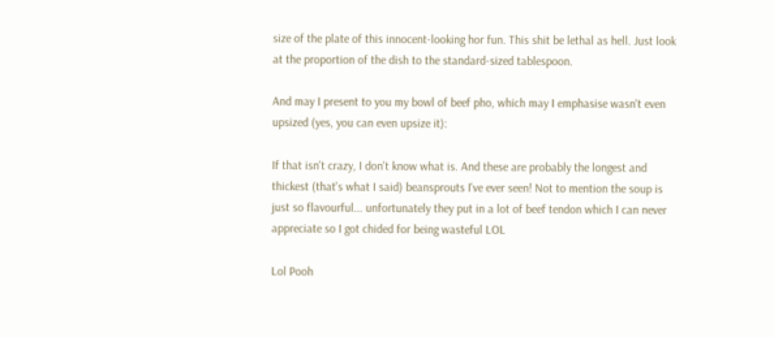size of the plate of this innocent-looking hor fun. This shit be lethal as hell. Just look at the proportion of the dish to the standard-sized tablespoon.

And may I present to you my bowl of beef pho, which may I emphasise wasn't even upsized (yes, you can even upsize it):

If that isn't crazy, I don't know what is. And these are probably the longest and thickest (that's what I said) beansprouts I've ever seen! Not to mention the soup is just so flavourful... unfortunately they put in a lot of beef tendon which I can never appreciate so I got chided for being wasteful LOL

Lol Pooh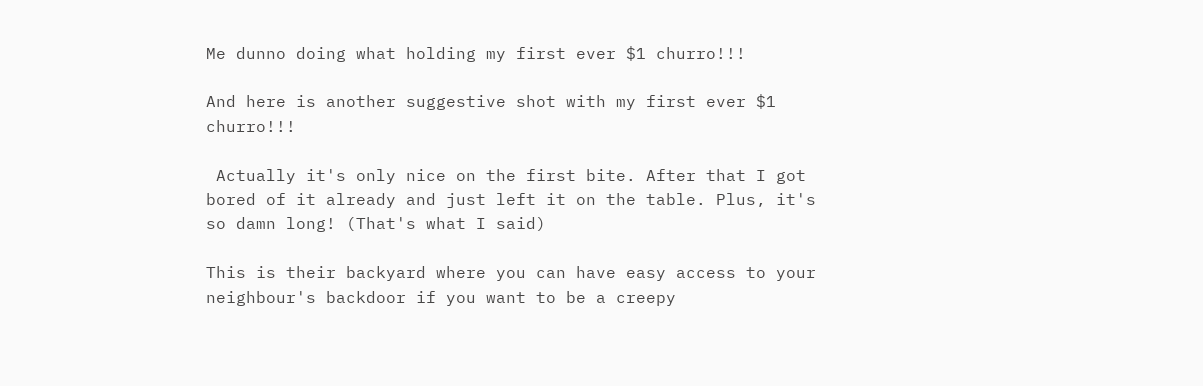Me dunno doing what holding my first ever $1 churro!!!

And here is another suggestive shot with my first ever $1 churro!!!

 Actually it's only nice on the first bite. After that I got bored of it already and just left it on the table. Plus, it's so damn long! (That's what I said)

This is their backyard where you can have easy access to your neighbour's backdoor if you want to be a creepy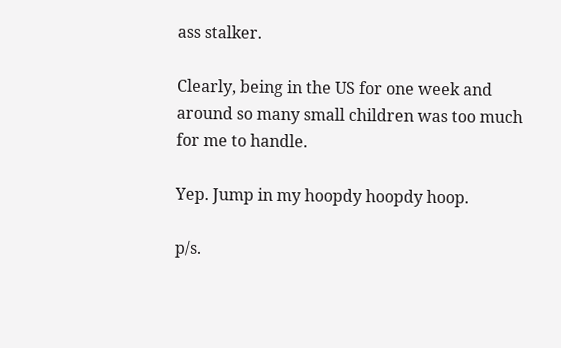ass stalker.

Clearly, being in the US for one week and around so many small children was too much for me to handle.

Yep. Jump in my hoopdy hoopdy hoop.

p/s.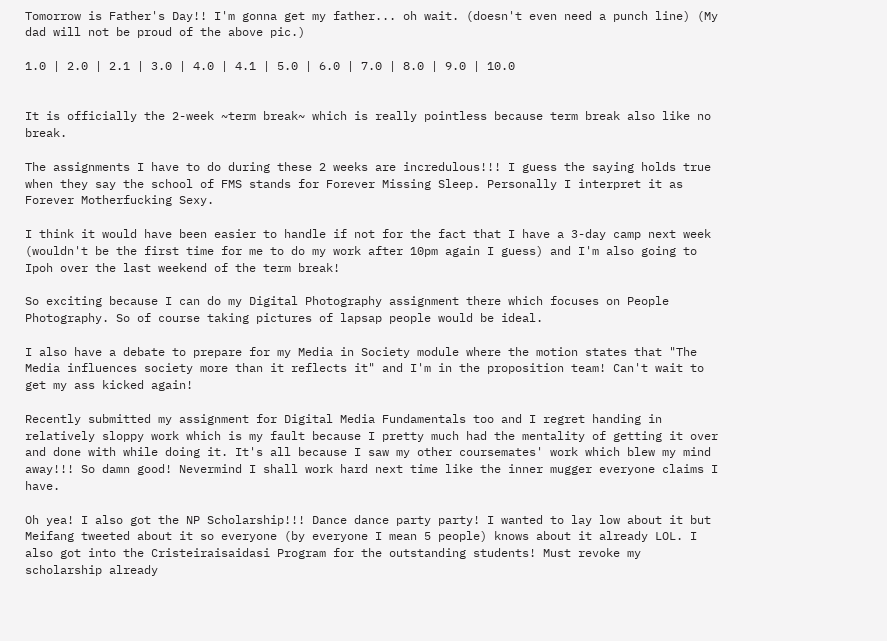Tomorrow is Father's Day!! I'm gonna get my father... oh wait. (doesn't even need a punch line) (My dad will not be proud of the above pic.)

1.0 | 2.0 | 2.1 | 3.0 | 4.0 | 4.1 | 5.0 | 6.0 | 7.0 | 8.0 | 9.0 | 10.0


It is officially the 2-week ~term break~ which is really pointless because term break also like no break.

The assignments I have to do during these 2 weeks are incredulous!!! I guess the saying holds true when they say the school of FMS stands for Forever Missing Sleep. Personally I interpret it as Forever Motherfucking Sexy.

I think it would have been easier to handle if not for the fact that I have a 3-day camp next week (wouldn't be the first time for me to do my work after 10pm again I guess) and I'm also going to Ipoh over the last weekend of the term break!

So exciting because I can do my Digital Photography assignment there which focuses on People Photography. So of course taking pictures of lapsap people would be ideal.

I also have a debate to prepare for my Media in Society module where the motion states that "The Media influences society more than it reflects it" and I'm in the proposition team! Can't wait to get my ass kicked again!

Recently submitted my assignment for Digital Media Fundamentals too and I regret handing in relatively sloppy work which is my fault because I pretty much had the mentality of getting it over and done with while doing it. It's all because I saw my other coursemates' work which blew my mind away!!! So damn good! Nevermind I shall work hard next time like the inner mugger everyone claims I have.

Oh yea! I also got the NP Scholarship!!! Dance dance party party! I wanted to lay low about it but Meifang tweeted about it so everyone (by everyone I mean 5 people) knows about it already LOL. I also got into the Cristeiraisaidasi Program for the outstanding students! Must revoke my scholarship already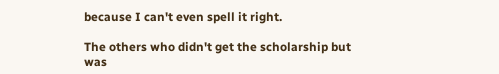because I can't even spell it right.

The others who didn't get the scholarship but was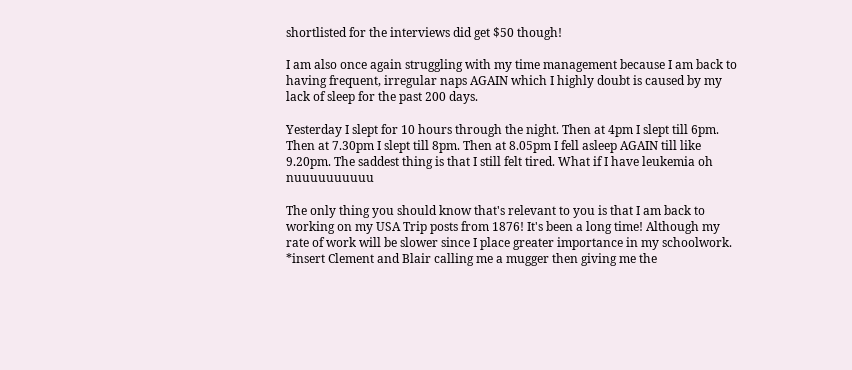shortlisted for the interviews did get $50 though!

I am also once again struggling with my time management because I am back to having frequent, irregular naps AGAIN which I highly doubt is caused by my lack of sleep for the past 200 days.

Yesterday I slept for 10 hours through the night. Then at 4pm I slept till 6pm. Then at 7.30pm I slept till 8pm. Then at 8.05pm I fell asleep AGAIN till like 9.20pm. The saddest thing is that I still felt tired. What if I have leukemia oh nuuuuuuuuuu

The only thing you should know that's relevant to you is that I am back to working on my USA Trip posts from 1876! It's been a long time! Although my rate of work will be slower since I place greater importance in my schoolwork. *insert Clement and Blair calling me a mugger then giving me the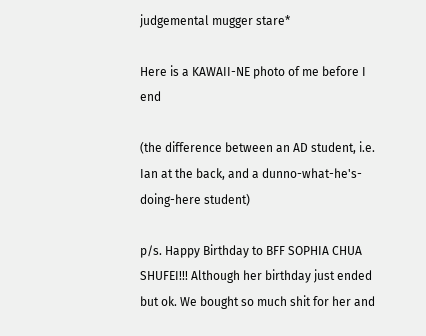judgemental mugger stare*

Here is a KAWAII-NE photo of me before I end

(the difference between an AD student, i.e. Ian at the back, and a dunno-what-he's-doing-here student)

p/s. Happy Birthday to BFF SOPHIA CHUA SHUFEI!!! Although her birthday just ended but ok. We bought so much shit for her and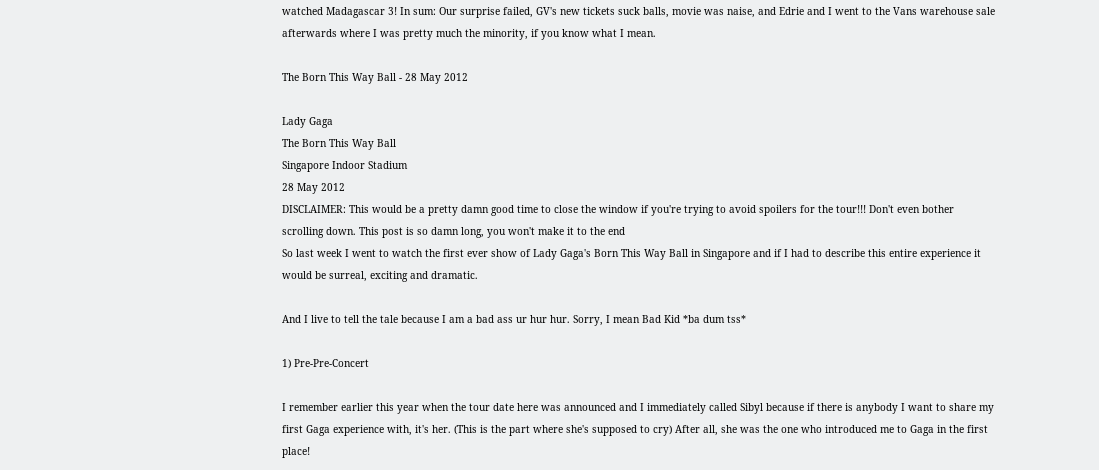watched Madagascar 3! In sum: Our surprise failed, GV's new tickets suck balls, movie was naise, and Edrie and I went to the Vans warehouse sale afterwards where I was pretty much the minority, if you know what I mean.

The Born This Way Ball - 28 May 2012

Lady Gaga
The Born This Way Ball
Singapore Indoor Stadium
28 May 2012
DISCLAIMER: This would be a pretty damn good time to close the window if you're trying to avoid spoilers for the tour!!! Don't even bother scrolling down. This post is so damn long, you won't make it to the end
So last week I went to watch the first ever show of Lady Gaga's Born This Way Ball in Singapore and if I had to describe this entire experience it would be surreal, exciting and dramatic.

And I live to tell the tale because I am a bad ass ur hur hur. Sorry, I mean Bad Kid *ba dum tss*

1) Pre-Pre-Concert

I remember earlier this year when the tour date here was announced and I immediately called Sibyl because if there is anybody I want to share my first Gaga experience with, it's her. (This is the part where she's supposed to cry) After all, she was the one who introduced me to Gaga in the first place!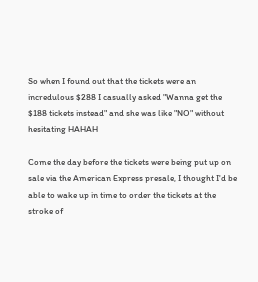So when I found out that the tickets were an incredulous $288 I casually asked "Wanna get the $188 tickets instead" and she was like "NO" without hesitating HAHAH

Come the day before the tickets were being put up on sale via the American Express presale, I thought I'd be able to wake up in time to order the tickets at the stroke of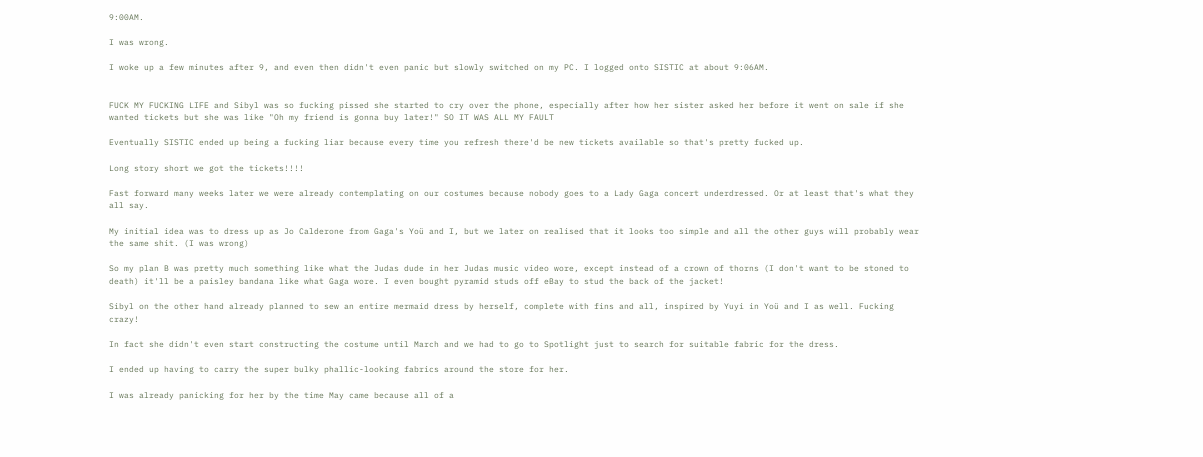9:00AM.

I was wrong.

I woke up a few minutes after 9, and even then didn't even panic but slowly switched on my PC. I logged onto SISTIC at about 9:06AM.


FUCK MY FUCKING LIFE and Sibyl was so fucking pissed she started to cry over the phone, especially after how her sister asked her before it went on sale if she wanted tickets but she was like "Oh my friend is gonna buy later!" SO IT WAS ALL MY FAULT

Eventually SISTIC ended up being a fucking liar because every time you refresh there'd be new tickets available so that's pretty fucked up.

Long story short we got the tickets!!!!

Fast forward many weeks later we were already contemplating on our costumes because nobody goes to a Lady Gaga concert underdressed. Or at least that's what they all say.

My initial idea was to dress up as Jo Calderone from Gaga's Yoü and I, but we later on realised that it looks too simple and all the other guys will probably wear the same shit. (I was wrong)

So my plan B was pretty much something like what the Judas dude in her Judas music video wore, except instead of a crown of thorns (I don't want to be stoned to death) it'll be a paisley bandana like what Gaga wore. I even bought pyramid studs off eBay to stud the back of the jacket!

Sibyl on the other hand already planned to sew an entire mermaid dress by herself, complete with fins and all, inspired by Yuyi in Yoü and I as well. Fucking crazy!

In fact she didn't even start constructing the costume until March and we had to go to Spotlight just to search for suitable fabric for the dress.

I ended up having to carry the super bulky phallic-looking fabrics around the store for her.

I was already panicking for her by the time May came because all of a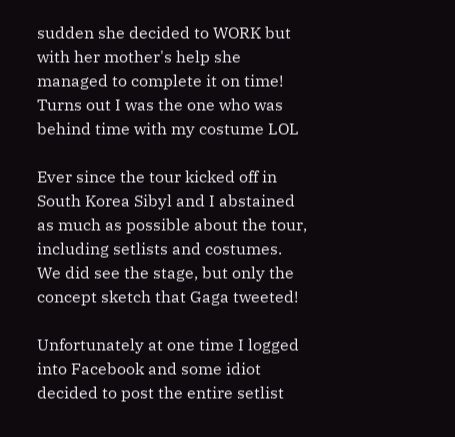sudden she decided to WORK but with her mother's help she managed to complete it on time! Turns out I was the one who was behind time with my costume LOL

Ever since the tour kicked off in South Korea Sibyl and I abstained as much as possible about the tour, including setlists and costumes. We did see the stage, but only the concept sketch that Gaga tweeted!

Unfortunately at one time I logged into Facebook and some idiot decided to post the entire setlist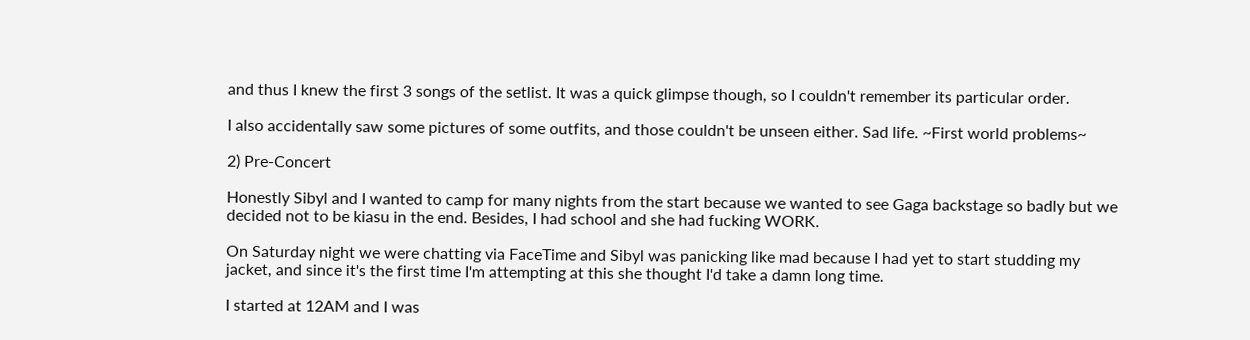and thus I knew the first 3 songs of the setlist. It was a quick glimpse though, so I couldn't remember its particular order.

I also accidentally saw some pictures of some outfits, and those couldn't be unseen either. Sad life. ~First world problems~

2) Pre-Concert

Honestly Sibyl and I wanted to camp for many nights from the start because we wanted to see Gaga backstage so badly but we decided not to be kiasu in the end. Besides, I had school and she had fucking WORK.

On Saturday night we were chatting via FaceTime and Sibyl was panicking like mad because I had yet to start studding my jacket, and since it's the first time I'm attempting at this she thought I'd take a damn long time.

I started at 12AM and I was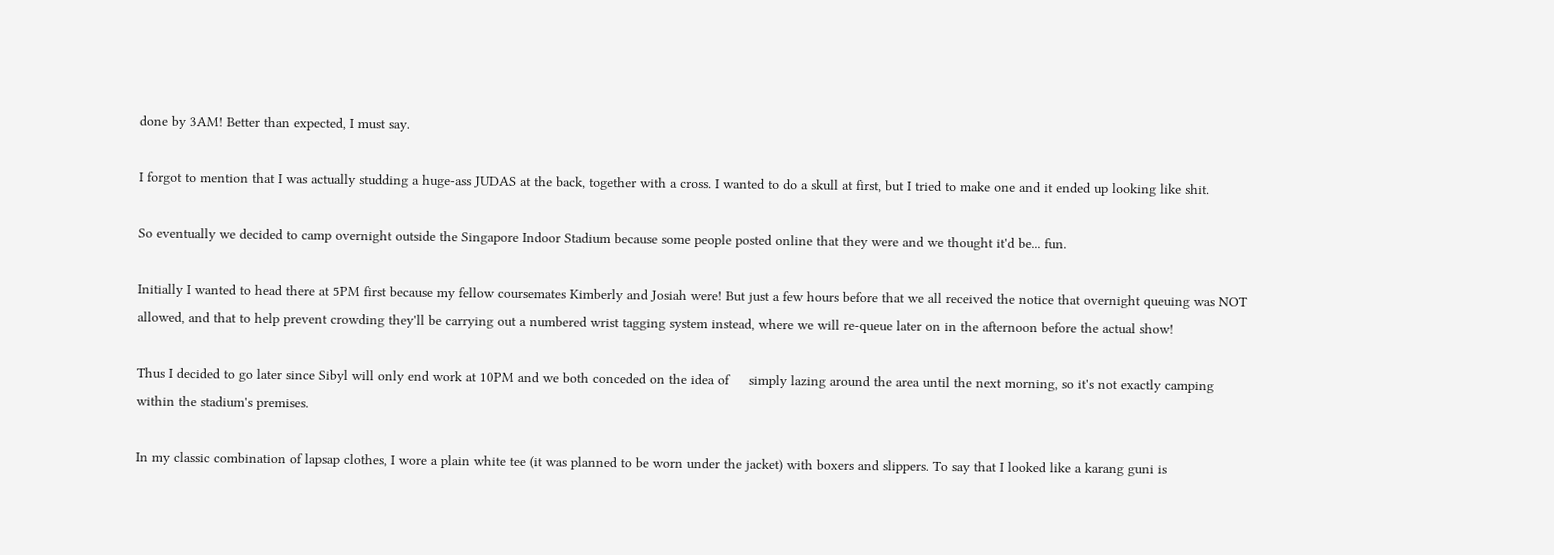done by 3AM! Better than expected, I must say.

I forgot to mention that I was actually studding a huge-ass JUDAS at the back, together with a cross. I wanted to do a skull at first, but I tried to make one and it ended up looking like shit.

So eventually we decided to camp overnight outside the Singapore Indoor Stadium because some people posted online that they were and we thought it'd be... fun.

Initially I wanted to head there at 5PM first because my fellow coursemates Kimberly and Josiah were! But just a few hours before that we all received the notice that overnight queuing was NOT allowed, and that to help prevent crowding they'll be carrying out a numbered wrist tagging system instead, where we will re-queue later on in the afternoon before the actual show!

Thus I decided to go later since Sibyl will only end work at 10PM and we both conceded on the idea of     simply lazing around the area until the next morning, so it's not exactly camping within the stadium's premises.

In my classic combination of lapsap clothes, I wore a plain white tee (it was planned to be worn under the jacket) with boxers and slippers. To say that I looked like a karang guni is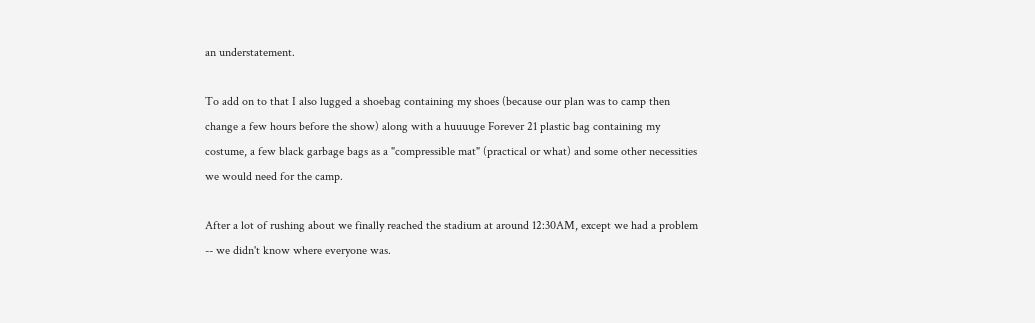an understatement.

To add on to that I also lugged a shoebag containing my shoes (because our plan was to camp then change a few hours before the show) along with a huuuuge Forever 21 plastic bag containing my costume, a few black garbage bags as a "compressible mat" (practical or what) and some other necessities we would need for the camp.

After a lot of rushing about we finally reached the stadium at around 12:30AM, except we had a problem -- we didn't know where everyone was.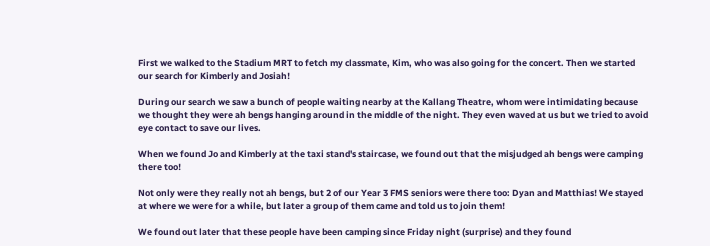First we walked to the Stadium MRT to fetch my classmate, Kim, who was also going for the concert. Then we started our search for Kimberly and Josiah!

During our search we saw a bunch of people waiting nearby at the Kallang Theatre, whom were intimidating because we thought they were ah bengs hanging around in the middle of the night. They even waved at us but we tried to avoid eye contact to save our lives.

When we found Jo and Kimberly at the taxi stand's staircase, we found out that the misjudged ah bengs were camping there too!

Not only were they really not ah bengs, but 2 of our Year 3 FMS seniors were there too: Dyan and Matthias! We stayed at where we were for a while, but later a group of them came and told us to join them!

We found out later that these people have been camping since Friday night (surprise) and they found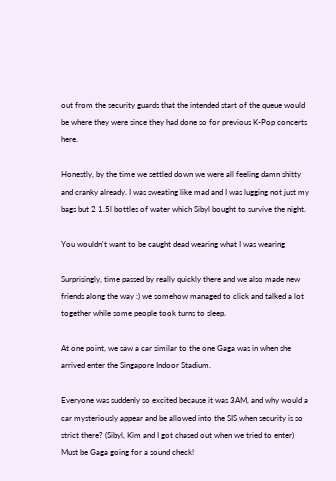out from the security guards that the intended start of the queue would be where they were since they had done so for previous K-Pop concerts here.

Honestly, by the time we settled down we were all feeling damn shitty and cranky already. I was sweating like mad and I was lugging not just my bags but 2 1.5l bottles of water which Sibyl bought to survive the night.

You wouldn't want to be caught dead wearing what I was wearing

Surprisingly, time passed by really quickly there and we also made new friends along the way :) we somehow managed to click and talked a lot together while some people took turns to sleep.

At one point, we saw a car similar to the one Gaga was in when she arrived enter the Singapore Indoor Stadium.

Everyone was suddenly so excited because it was 3AM, and why would a car mysteriously appear and be allowed into the SIS when security is so strict there? (Sibyl, Kim and I got chased out when we tried to enter) Must be Gaga going for a sound check!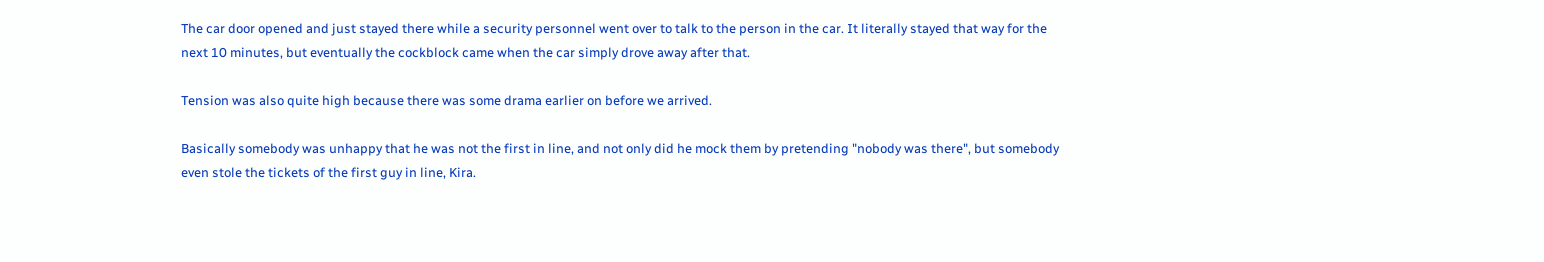The car door opened and just stayed there while a security personnel went over to talk to the person in the car. It literally stayed that way for the next 10 minutes, but eventually the cockblock came when the car simply drove away after that.

Tension was also quite high because there was some drama earlier on before we arrived.

Basically somebody was unhappy that he was not the first in line, and not only did he mock them by pretending "nobody was there", but somebody even stole the tickets of the first guy in line, Kira.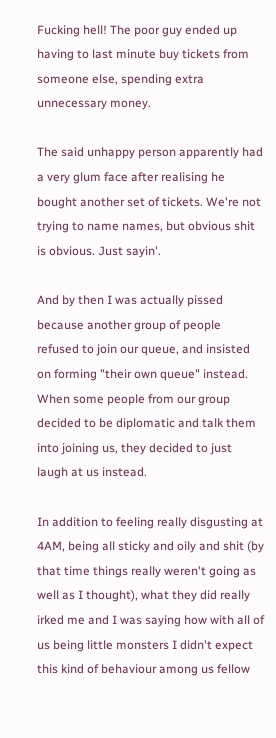Fucking hell! The poor guy ended up having to last minute buy tickets from someone else, spending extra unnecessary money.

The said unhappy person apparently had a very glum face after realising he bought another set of tickets. We're not trying to name names, but obvious shit is obvious. Just sayin'.

And by then I was actually pissed because another group of people refused to join our queue, and insisted on forming "their own queue" instead. When some people from our group decided to be diplomatic and talk them into joining us, they decided to just laugh at us instead.

In addition to feeling really disgusting at 4AM, being all sticky and oily and shit (by that time things really weren't going as well as I thought), what they did really irked me and I was saying how with all of us being little monsters I didn't expect this kind of behaviour among us fellow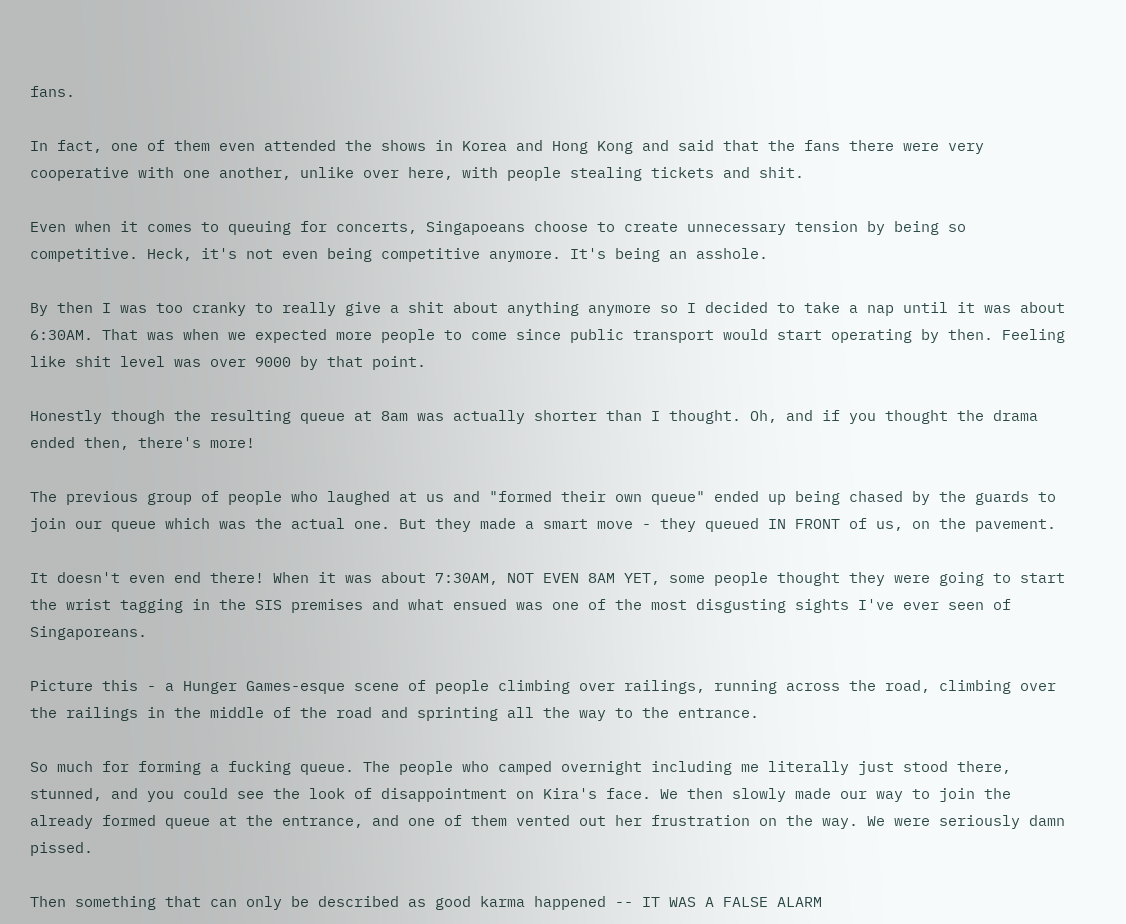fans.

In fact, one of them even attended the shows in Korea and Hong Kong and said that the fans there were very cooperative with one another, unlike over here, with people stealing tickets and shit.

Even when it comes to queuing for concerts, Singapoeans choose to create unnecessary tension by being so competitive. Heck, it's not even being competitive anymore. It's being an asshole.

By then I was too cranky to really give a shit about anything anymore so I decided to take a nap until it was about 6:30AM. That was when we expected more people to come since public transport would start operating by then. Feeling like shit level was over 9000 by that point.

Honestly though the resulting queue at 8am was actually shorter than I thought. Oh, and if you thought the drama ended then, there's more!

The previous group of people who laughed at us and "formed their own queue" ended up being chased by the guards to join our queue which was the actual one. But they made a smart move - they queued IN FRONT of us, on the pavement.

It doesn't even end there! When it was about 7:30AM, NOT EVEN 8AM YET, some people thought they were going to start the wrist tagging in the SIS premises and what ensued was one of the most disgusting sights I've ever seen of Singaporeans.

Picture this - a Hunger Games-esque scene of people climbing over railings, running across the road, climbing over the railings in the middle of the road and sprinting all the way to the entrance.

So much for forming a fucking queue. The people who camped overnight including me literally just stood there, stunned, and you could see the look of disappointment on Kira's face. We then slowly made our way to join the already formed queue at the entrance, and one of them vented out her frustration on the way. We were seriously damn pissed.

Then something that can only be described as good karma happened -- IT WAS A FALSE ALARM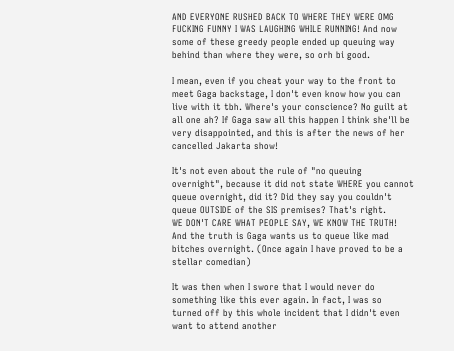AND EVERYONE RUSHED BACK TO WHERE THEY WERE OMG FUCKING FUNNY I WAS LAUGHING WHILE RUNNING! And now some of these greedy people ended up queuing way behind than where they were, so orh bi good.

I mean, even if you cheat your way to the front to meet Gaga backstage, I don't even know how you can live with it tbh. Where's your conscience? No guilt at all one ah? If Gaga saw all this happen I think she'll be very disappointed, and this is after the news of her cancelled Jakarta show!

It's not even about the rule of "no queuing overnight", because it did not state WHERE you cannot queue overnight, did it? Did they say you couldn't queue OUTSIDE of the SIS premises? That's right.
WE DON'T CARE WHAT PEOPLE SAY, WE KNOW THE TRUTH! And the truth is Gaga wants us to queue like mad bitches overnight. (Once again I have proved to be a stellar comedian)

It was then when I swore that I would never do something like this ever again. In fact, I was so turned off by this whole incident that I didn't even want to attend another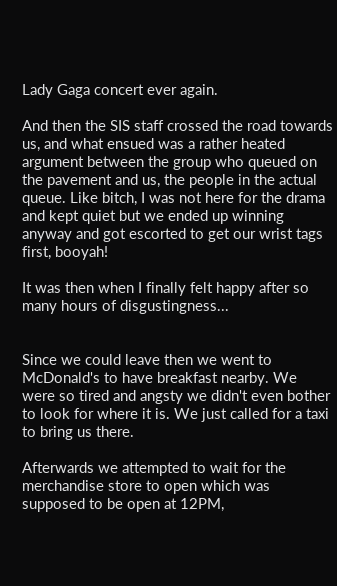Lady Gaga concert ever again.

And then the SIS staff crossed the road towards us, and what ensued was a rather heated argument between the group who queued on the pavement and us, the people in the actual queue. Like bitch, I was not here for the drama and kept quiet but we ended up winning anyway and got escorted to get our wrist tags first, booyah!

It was then when I finally felt happy after so many hours of disgustingness...


Since we could leave then we went to McDonald's to have breakfast nearby. We were so tired and angsty we didn't even bother to look for where it is. We just called for a taxi to bring us there.

Afterwards we attempted to wait for the merchandise store to open which was supposed to be open at 12PM,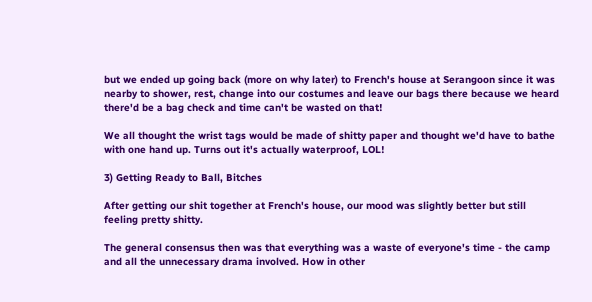but we ended up going back (more on why later) to French's house at Serangoon since it was nearby to shower, rest, change into our costumes and leave our bags there because we heard there'd be a bag check and time can't be wasted on that!

We all thought the wrist tags would be made of shitty paper and thought we'd have to bathe with one hand up. Turns out it's actually waterproof, LOL!

3) Getting Ready to Ball, Bitches

After getting our shit together at French's house, our mood was slightly better but still feeling pretty shitty.

The general consensus then was that everything was a waste of everyone's time - the camp and all the unnecessary drama involved. How in other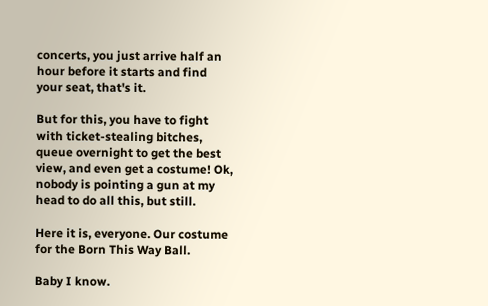concerts, you just arrive half an hour before it starts and find your seat, that's it.

But for this, you have to fight with ticket-stealing bitches, queue overnight to get the best view, and even get a costume! Ok, nobody is pointing a gun at my head to do all this, but still.

Here it is, everyone. Our costume for the Born This Way Ball.

Baby I know.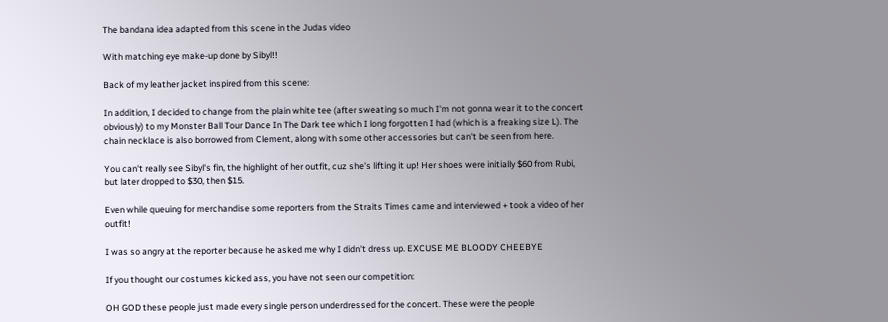The bandana idea adapted from this scene in the Judas video

With matching eye make-up done by Sibyl!!

Back of my leather jacket inspired from this scene:

In addition, I decided to change from the plain white tee (after sweating so much I'm not gonna wear it to the concert obviously) to my Monster Ball Tour Dance In The Dark tee which I long forgotten I had (which is a freaking size L). The chain necklace is also borrowed from Clement, along with some other accessories but can't be seen from here.

You can't really see Sibyl's fin, the highlight of her outfit, cuz she's lifting it up! Her shoes were initially $60 from Rubi, but later dropped to $30, then $15.

Even while queuing for merchandise some reporters from the Straits Times came and interviewed + took a video of her outfit!

I was so angry at the reporter because he asked me why I didn't dress up. EXCUSE ME BLOODY CHEEBYE

If you thought our costumes kicked ass, you have not seen our competition:

OH GOD these people just made every single person underdressed for the concert. These were the people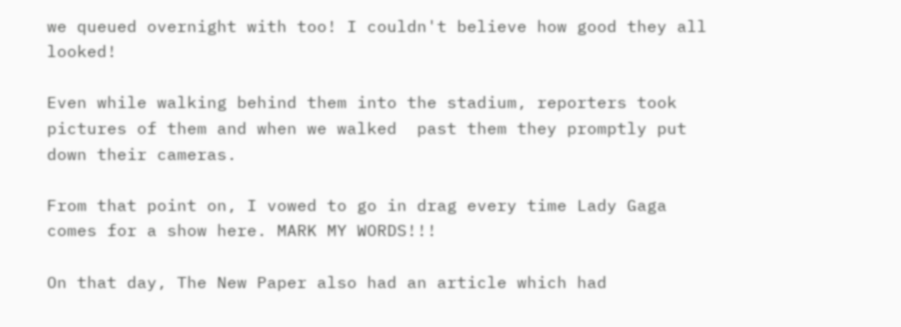we queued overnight with too! I couldn't believe how good they all looked!

Even while walking behind them into the stadium, reporters took pictures of them and when we walked  past them they promptly put down their cameras.

From that point on, I vowed to go in drag every time Lady Gaga comes for a show here. MARK MY WORDS!!!

On that day, The New Paper also had an article which had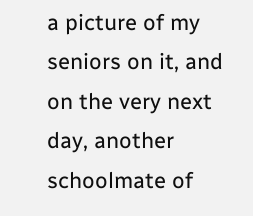a picture of my seniors on it, and on the very next day, another schoolmate of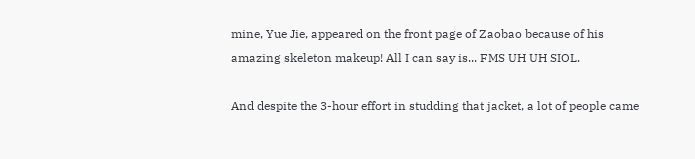mine, Yue Jie, appeared on the front page of Zaobao because of his amazing skeleton makeup! All I can say is... FMS UH UH SIOL.

And despite the 3-hour effort in studding that jacket, a lot of people came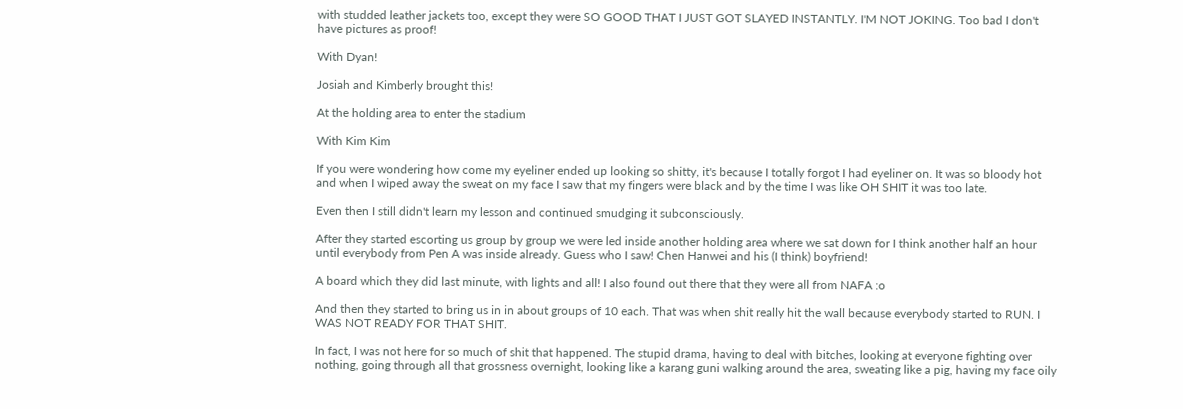with studded leather jackets too, except they were SO GOOD THAT I JUST GOT SLAYED INSTANTLY. I'M NOT JOKING. Too bad I don't have pictures as proof!

With Dyan!

Josiah and Kimberly brought this!

At the holding area to enter the stadium

With Kim Kim

If you were wondering how come my eyeliner ended up looking so shitty, it's because I totally forgot I had eyeliner on. It was so bloody hot and when I wiped away the sweat on my face I saw that my fingers were black and by the time I was like OH SHIT it was too late.

Even then I still didn't learn my lesson and continued smudging it subconsciously.

After they started escorting us group by group we were led inside another holding area where we sat down for I think another half an hour until everybody from Pen A was inside already. Guess who I saw! Chen Hanwei and his (I think) boyfriend!

A board which they did last minute, with lights and all! I also found out there that they were all from NAFA :o

And then they started to bring us in in about groups of 10 each. That was when shit really hit the wall because everybody started to RUN. I WAS NOT READY FOR THAT SHIT.

In fact, I was not here for so much of shit that happened. The stupid drama, having to deal with bitches, looking at everyone fighting over nothing, going through all that grossness overnight, looking like a karang guni walking around the area, sweating like a pig, having my face oily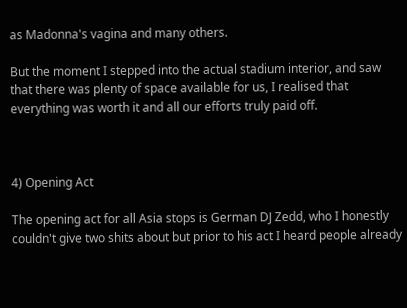as Madonna's vagina and many others.

But the moment I stepped into the actual stadium interior, and saw that there was plenty of space available for us, I realised that everything was worth it and all our efforts truly paid off.



4) Opening Act

The opening act for all Asia stops is German DJ Zedd, who I honestly couldn't give two shits about but prior to his act I heard people already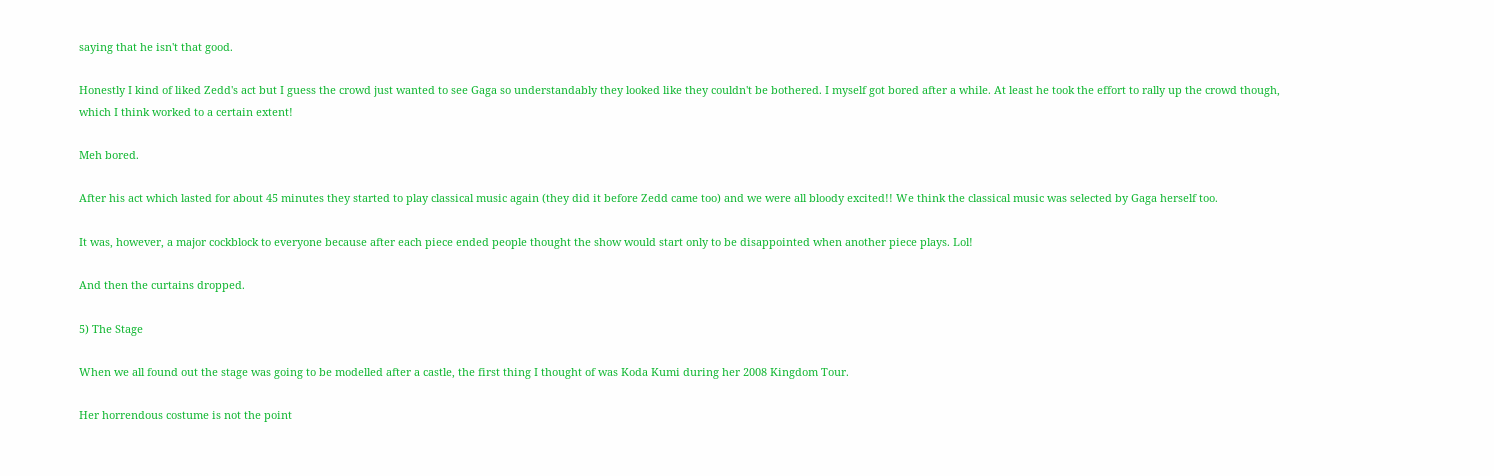saying that he isn't that good.

Honestly I kind of liked Zedd's act but I guess the crowd just wanted to see Gaga so understandably they looked like they couldn't be bothered. I myself got bored after a while. At least he took the effort to rally up the crowd though, which I think worked to a certain extent!

Meh bored.

After his act which lasted for about 45 minutes they started to play classical music again (they did it before Zedd came too) and we were all bloody excited!! We think the classical music was selected by Gaga herself too.

It was, however, a major cockblock to everyone because after each piece ended people thought the show would start only to be disappointed when another piece plays. Lol!

And then the curtains dropped.

5) The Stage

When we all found out the stage was going to be modelled after a castle, the first thing I thought of was Koda Kumi during her 2008 Kingdom Tour.

Her horrendous costume is not the point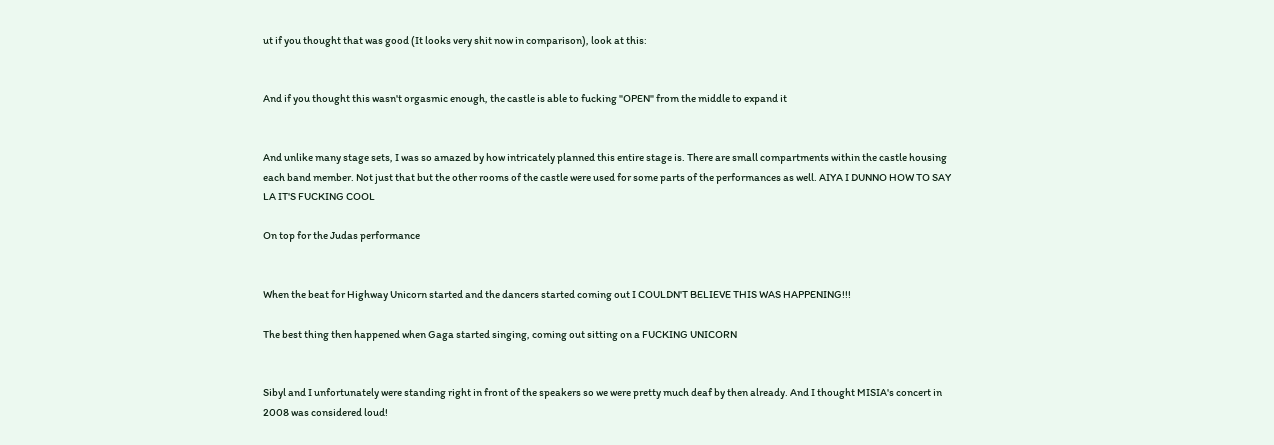ut if you thought that was good (It looks very shit now in comparison), look at this:


And if you thought this wasn't orgasmic enough, the castle is able to fucking "OPEN" from the middle to expand it


And unlike many stage sets, I was so amazed by how intricately planned this entire stage is. There are small compartments within the castle housing each band member. Not just that but the other rooms of the castle were used for some parts of the performances as well. AIYA I DUNNO HOW TO SAY LA IT'S FUCKING COOL

On top for the Judas performance


When the beat for Highway Unicorn started and the dancers started coming out I COULDN'T BELIEVE THIS WAS HAPPENING!!!

The best thing then happened when Gaga started singing, coming out sitting on a FUCKING UNICORN


Sibyl and I unfortunately were standing right in front of the speakers so we were pretty much deaf by then already. And I thought MISIA's concert in 2008 was considered loud!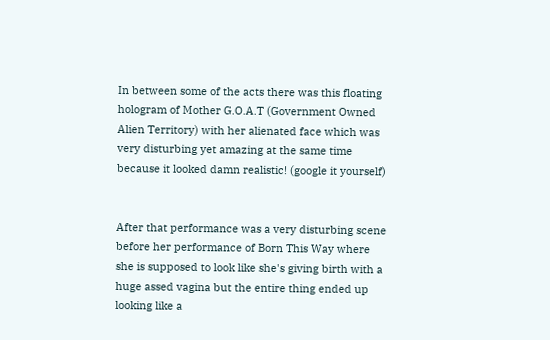In between some of the acts there was this floating hologram of Mother G.O.A.T (Government Owned Alien Territory) with her alienated face which was very disturbing yet amazing at the same time because it looked damn realistic! (google it yourself)


After that performance was a very disturbing scene before her performance of Born This Way where she is supposed to look like she's giving birth with a huge assed vagina but the entire thing ended up looking like a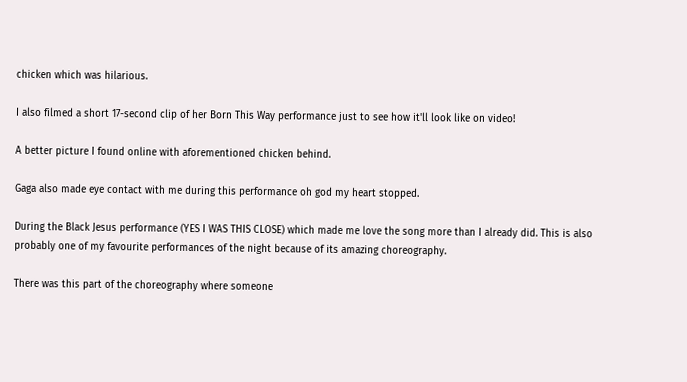chicken which was hilarious.

I also filmed a short 17-second clip of her Born This Way performance just to see how it'll look like on video!

A better picture I found online with aforementioned chicken behind.

Gaga also made eye contact with me during this performance oh god my heart stopped.

During the Black Jesus performance (YES I WAS THIS CLOSE) which made me love the song more than I already did. This is also probably one of my favourite performances of the night because of its amazing choreography.

There was this part of the choreography where someone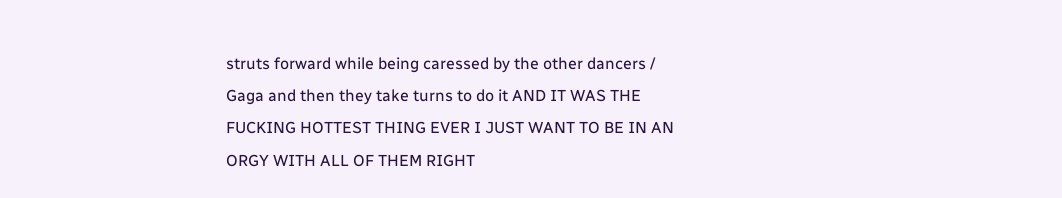struts forward while being caressed by the other dancers / Gaga and then they take turns to do it AND IT WAS THE FUCKING HOTTEST THING EVER I JUST WANT TO BE IN AN ORGY WITH ALL OF THEM RIGHT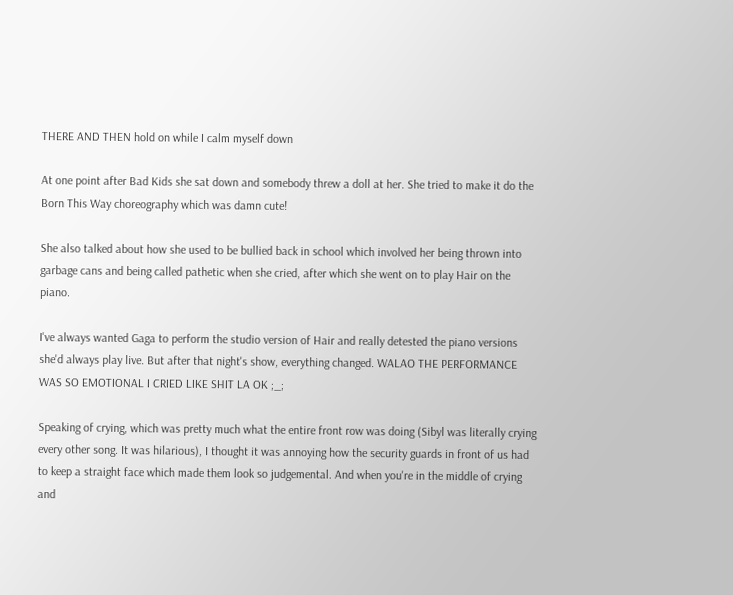THERE AND THEN hold on while I calm myself down

At one point after Bad Kids she sat down and somebody threw a doll at her. She tried to make it do the Born This Way choreography which was damn cute!

She also talked about how she used to be bullied back in school which involved her being thrown into garbage cans and being called pathetic when she cried, after which she went on to play Hair on the piano.

I've always wanted Gaga to perform the studio version of Hair and really detested the piano versions she'd always play live. But after that night's show, everything changed. WALAO THE PERFORMANCE WAS SO EMOTIONAL I CRIED LIKE SHIT LA OK ;_;

Speaking of crying, which was pretty much what the entire front row was doing (Sibyl was literally crying every other song. It was hilarious), I thought it was annoying how the security guards in front of us had to keep a straight face which made them look so judgemental. And when you're in the middle of crying and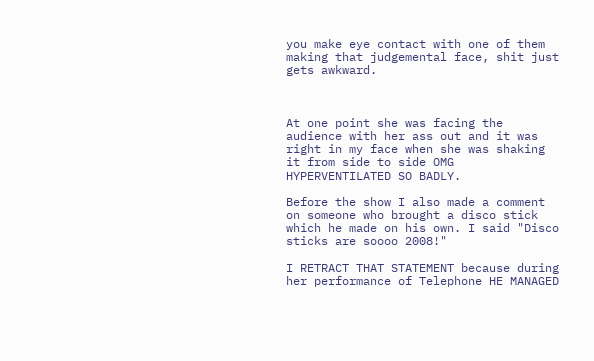you make eye contact with one of them making that judgemental face, shit just gets awkward.



At one point she was facing the audience with her ass out and it was right in my face when she was shaking it from side to side OMG HYPERVENTILATED SO BADLY.

Before the show I also made a comment on someone who brought a disco stick which he made on his own. I said "Disco sticks are soooo 2008!"

I RETRACT THAT STATEMENT because during her performance of Telephone HE MANAGED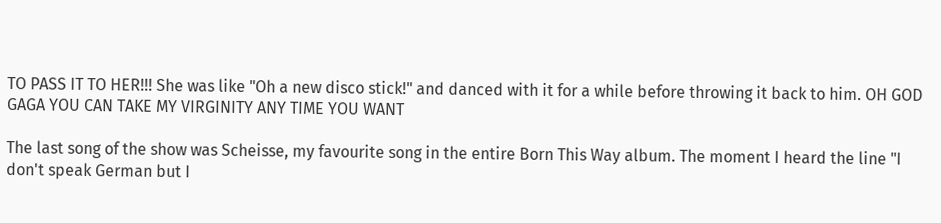TO PASS IT TO HER!!! She was like "Oh a new disco stick!" and danced with it for a while before throwing it back to him. OH GOD GAGA YOU CAN TAKE MY VIRGINITY ANY TIME YOU WANT

The last song of the show was Scheisse, my favourite song in the entire Born This Way album. The moment I heard the line "I don't speak German but I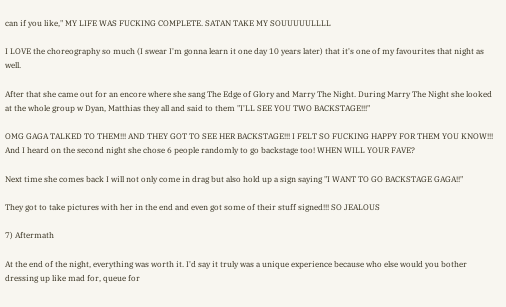can if you like," MY LIFE WAS FUCKING COMPLETE. SATAN TAKE MY SOUUUUULLLL

I LOVE the choreography so much (I swear I'm gonna learn it one day 10 years later) that it's one of my favourites that night as well.

After that she came out for an encore where she sang The Edge of Glory and Marry The Night. During Marry The Night she looked at the whole group w Dyan, Matthias they all and said to them "I'LL SEE YOU TWO BACKSTAGE!!!"

OMG GAGA TALKED TO THEM!!! AND THEY GOT TO SEE HER BACKSTAGE!!! I FELT SO FUCKING HAPPY FOR THEM YOU KNOW!!! And I heard on the second night she chose 6 people randomly to go backstage too! WHEN WILL YOUR FAVE?

Next time she comes back I will not only come in drag but also hold up a sign saying "I WANT TO GO BACKSTAGE GAGA!!"

They got to take pictures with her in the end and even got some of their stuff signed!!! SO JEALOUS

7) Aftermath

At the end of the night, everything was worth it. I'd say it truly was a unique experience because who else would you bother dressing up like mad for, queue for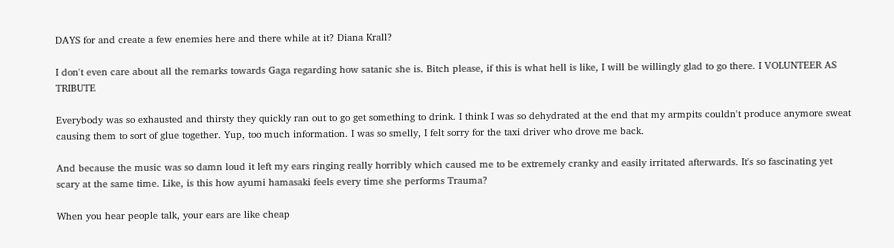DAYS for and create a few enemies here and there while at it? Diana Krall?

I don't even care about all the remarks towards Gaga regarding how satanic she is. Bitch please, if this is what hell is like, I will be willingly glad to go there. I VOLUNTEER AS TRIBUTE

Everybody was so exhausted and thirsty they quickly ran out to go get something to drink. I think I was so dehydrated at the end that my armpits couldn't produce anymore sweat causing them to sort of glue together. Yup, too much information. I was so smelly, I felt sorry for the taxi driver who drove me back.

And because the music was so damn loud it left my ears ringing really horribly which caused me to be extremely cranky and easily irritated afterwards. It's so fascinating yet scary at the same time. Like, is this how ayumi hamasaki feels every time she performs Trauma?

When you hear people talk, your ears are like cheap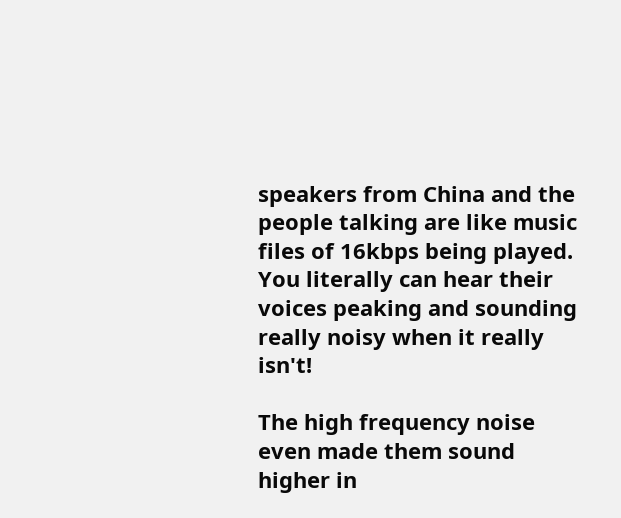speakers from China and the people talking are like music files of 16kbps being played. You literally can hear their voices peaking and sounding really noisy when it really isn't!

The high frequency noise even made them sound higher in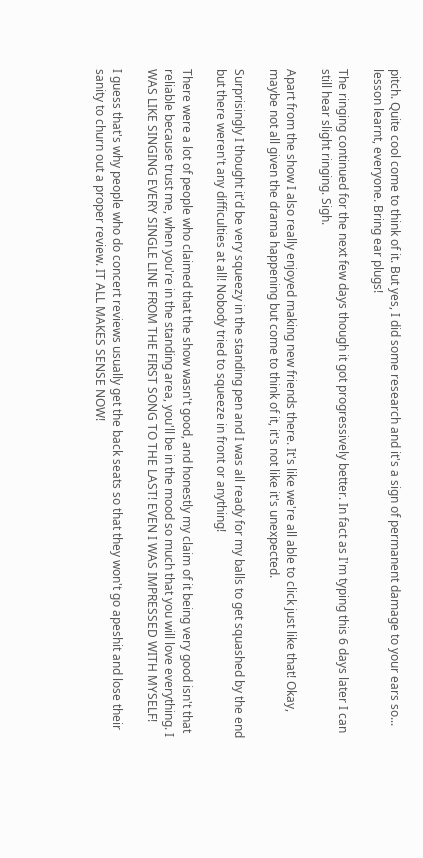pitch. Quite cool come to think of it. But yes, I did some research and it's a sign of permanent damage to your ears so... lesson learnt, everyone. Bring ear plugs!

The ringing continued for the next few days though it got progressively better. In fact as I'm typing this 6 days later I can still hear slight ringing. Sigh.

Apart from the show I also really enjoyed making new friends there. It's like we're all able to click just like that! Okay, maybe not all given the drama happening but come to think of it, it's not like it's unexpected.

Surprisingly I thought it'd be very squeezy in the standing pen and I was all ready for my balls to get squashed by the end but there weren't any difficulties at all! Nobody tried to squeeze in front or anything!

There were a lot of people who claimed that the show wasn't good, and honestly my claim of it being very good isn't that reliable because trust me, when you're in the standing area, you'll be in the mood so much that you will love everything. I WAS LIKE SINGING EVERY SINGLE LINE FROM THE FIRST SONG TO THE LAST! EVEN I WAS IMPRESSED WITH MYSELF!

I guess that's why people who do concert reviews usually get the back seats so that they won't go apeshit and lose their sanity to churn out a proper review. IT ALL MAKES SENSE NOW!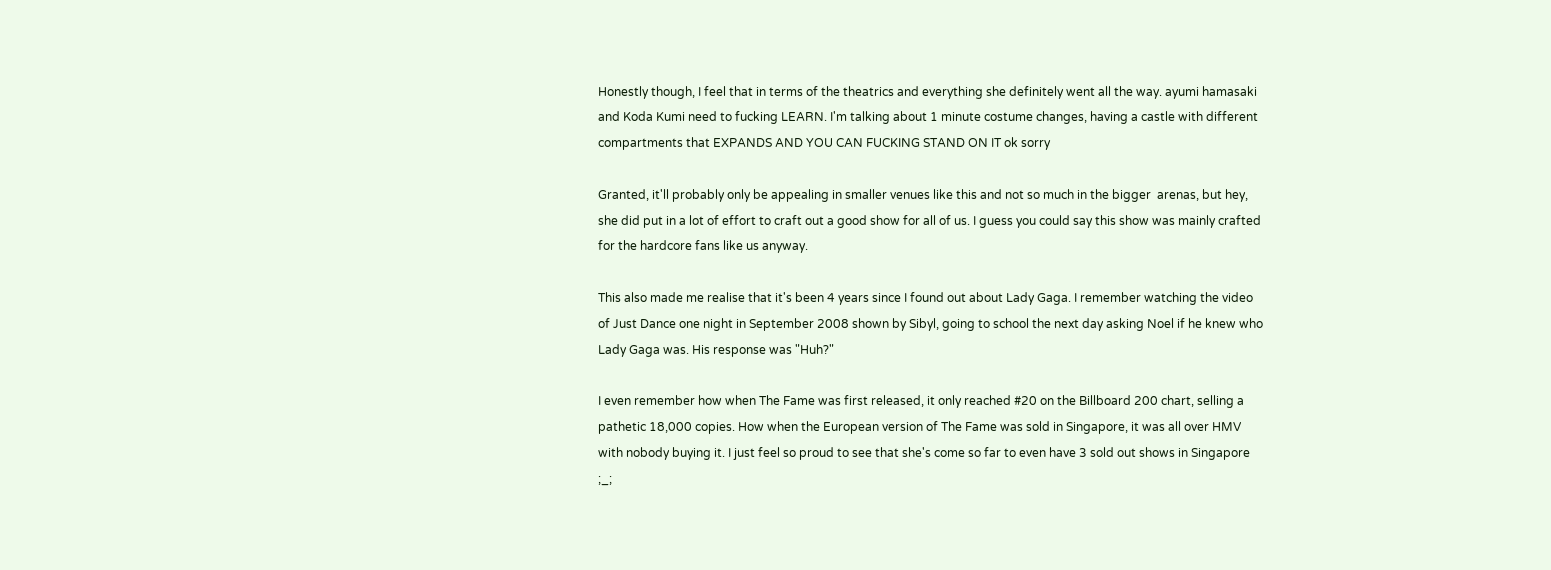Honestly though, I feel that in terms of the theatrics and everything she definitely went all the way. ayumi hamasaki and Koda Kumi need to fucking LEARN. I'm talking about 1 minute costume changes, having a castle with different compartments that EXPANDS AND YOU CAN FUCKING STAND ON IT ok sorry

Granted, it'll probably only be appealing in smaller venues like this and not so much in the bigger  arenas, but hey, she did put in a lot of effort to craft out a good show for all of us. I guess you could say this show was mainly crafted for the hardcore fans like us anyway.

This also made me realise that it's been 4 years since I found out about Lady Gaga. I remember watching the video of Just Dance one night in September 2008 shown by Sibyl, going to school the next day asking Noel if he knew who Lady Gaga was. His response was "Huh?"

I even remember how when The Fame was first released, it only reached #20 on the Billboard 200 chart, selling a pathetic 18,000 copies. How when the European version of The Fame was sold in Singapore, it was all over HMV with nobody buying it. I just feel so proud to see that she's come so far to even have 3 sold out shows in Singapore ;_;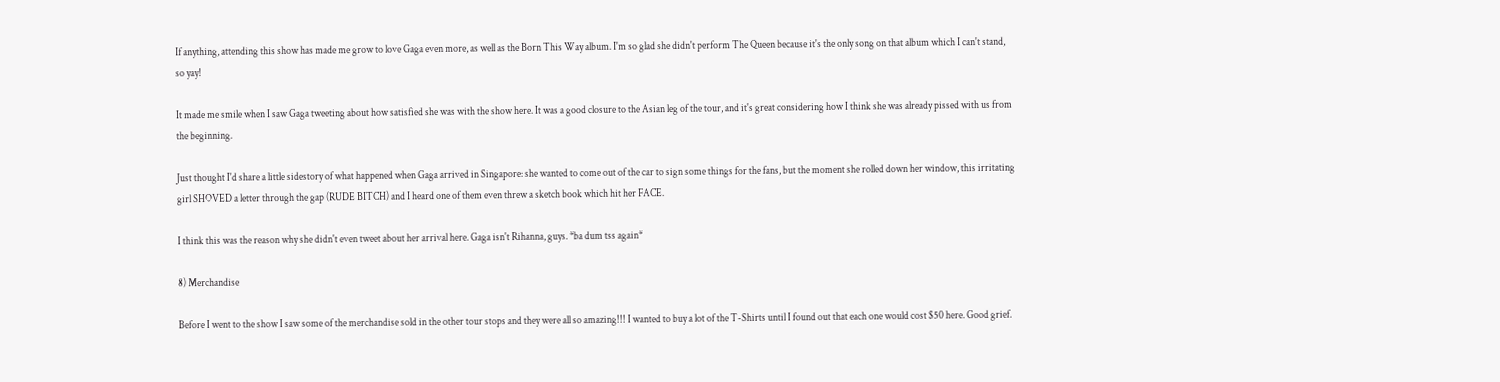If anything, attending this show has made me grow to love Gaga even more, as well as the Born This Way album. I'm so glad she didn't perform The Queen because it's the only song on that album which I can't stand, so yay!

It made me smile when I saw Gaga tweeting about how satisfied she was with the show here. It was a good closure to the Asian leg of the tour, and it's great considering how I think she was already pissed with us from the beginning.

Just thought I'd share a little sidestory of what happened when Gaga arrived in Singapore: she wanted to come out of the car to sign some things for the fans, but the moment she rolled down her window, this irritating girl SHOVED a letter through the gap (RUDE BITCH) and I heard one of them even threw a sketch book which hit her FACE.

I think this was the reason why she didn't even tweet about her arrival here. Gaga isn't Rihanna, guys. *ba dum tss again*

8) Merchandise

Before I went to the show I saw some of the merchandise sold in the other tour stops and they were all so amazing!!! I wanted to buy a lot of the T-Shirts until I found out that each one would cost $50 here. Good grief.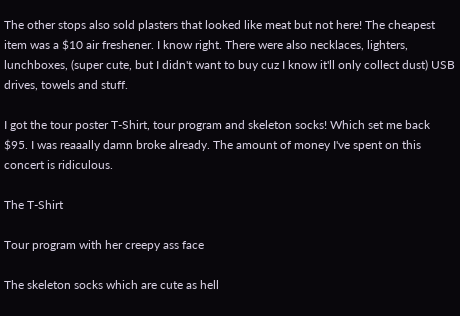The other stops also sold plasters that looked like meat but not here! The cheapest item was a $10 air freshener. I know right. There were also necklaces, lighters, lunchboxes, (super cute, but I didn't want to buy cuz I know it'll only collect dust) USB drives, towels and stuff.

I got the tour poster T-Shirt, tour program and skeleton socks! Which set me back $95. I was reaaally damn broke already. The amount of money I've spent on this concert is ridiculous.

The T-Shirt

Tour program with her creepy ass face

The skeleton socks which are cute as hell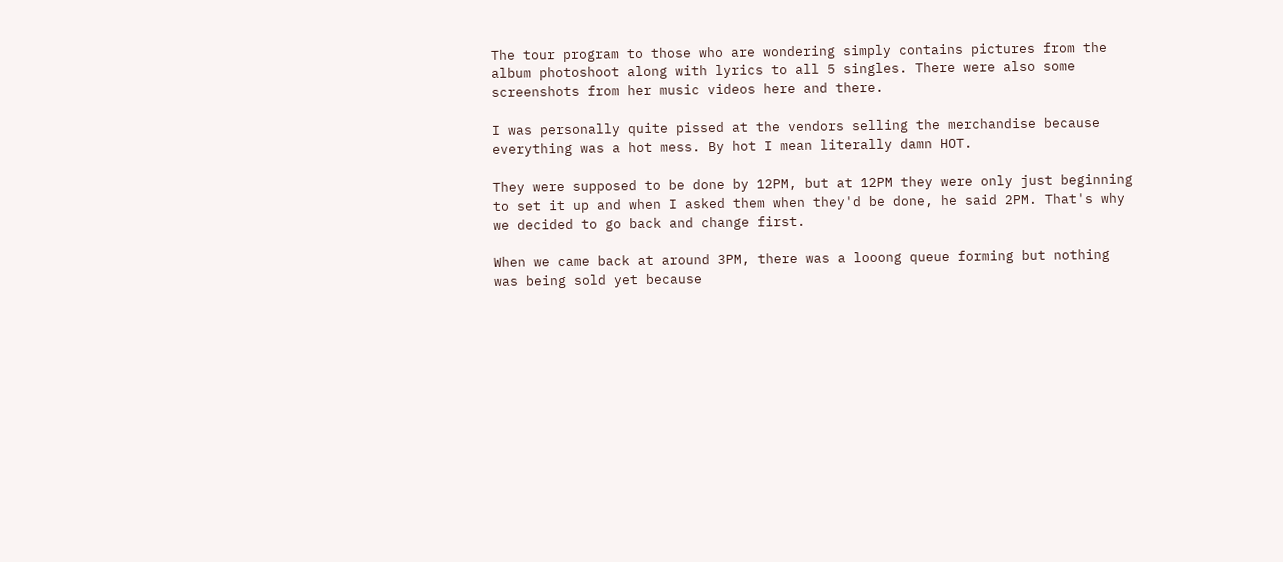The tour program to those who are wondering simply contains pictures from the album photoshoot along with lyrics to all 5 singles. There were also some screenshots from her music videos here and there.

I was personally quite pissed at the vendors selling the merchandise because everything was a hot mess. By hot I mean literally damn HOT.

They were supposed to be done by 12PM, but at 12PM they were only just beginning to set it up and when I asked them when they'd be done, he said 2PM. That's why we decided to go back and change first.

When we came back at around 3PM, there was a looong queue forming but nothing was being sold yet because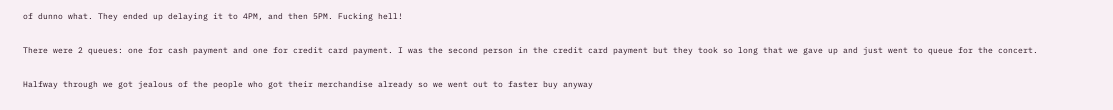of dunno what. They ended up delaying it to 4PM, and then 5PM. Fucking hell!

There were 2 queues: one for cash payment and one for credit card payment. I was the second person in the credit card payment but they took so long that we gave up and just went to queue for the concert.

Halfway through we got jealous of the people who got their merchandise already so we went out to faster buy anyway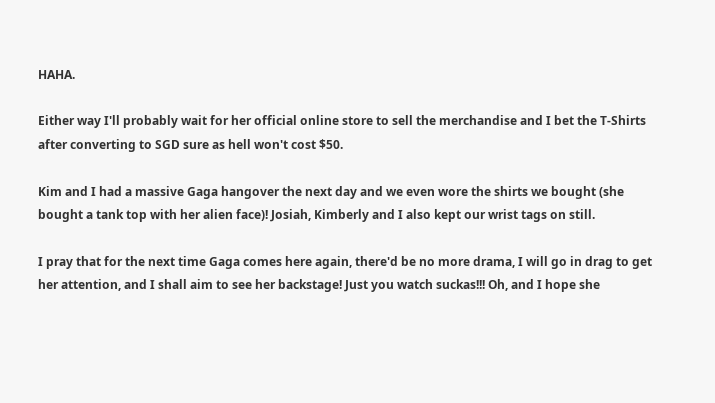HAHA.

Either way I'll probably wait for her official online store to sell the merchandise and I bet the T-Shirts after converting to SGD sure as hell won't cost $50.

Kim and I had a massive Gaga hangover the next day and we even wore the shirts we bought (she bought a tank top with her alien face)! Josiah, Kimberly and I also kept our wrist tags on still.

I pray that for the next time Gaga comes here again, there'd be no more drama, I will go in drag to get her attention, and I shall aim to see her backstage! Just you watch suckas!!! Oh, and I hope she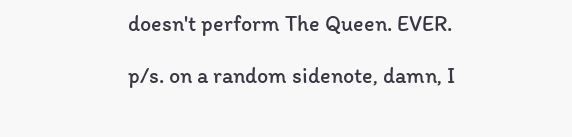doesn't perform The Queen. EVER.

p/s. on a random sidenote, damn, I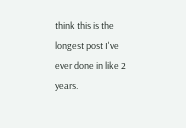think this is the longest post I've ever done in like 2 years.